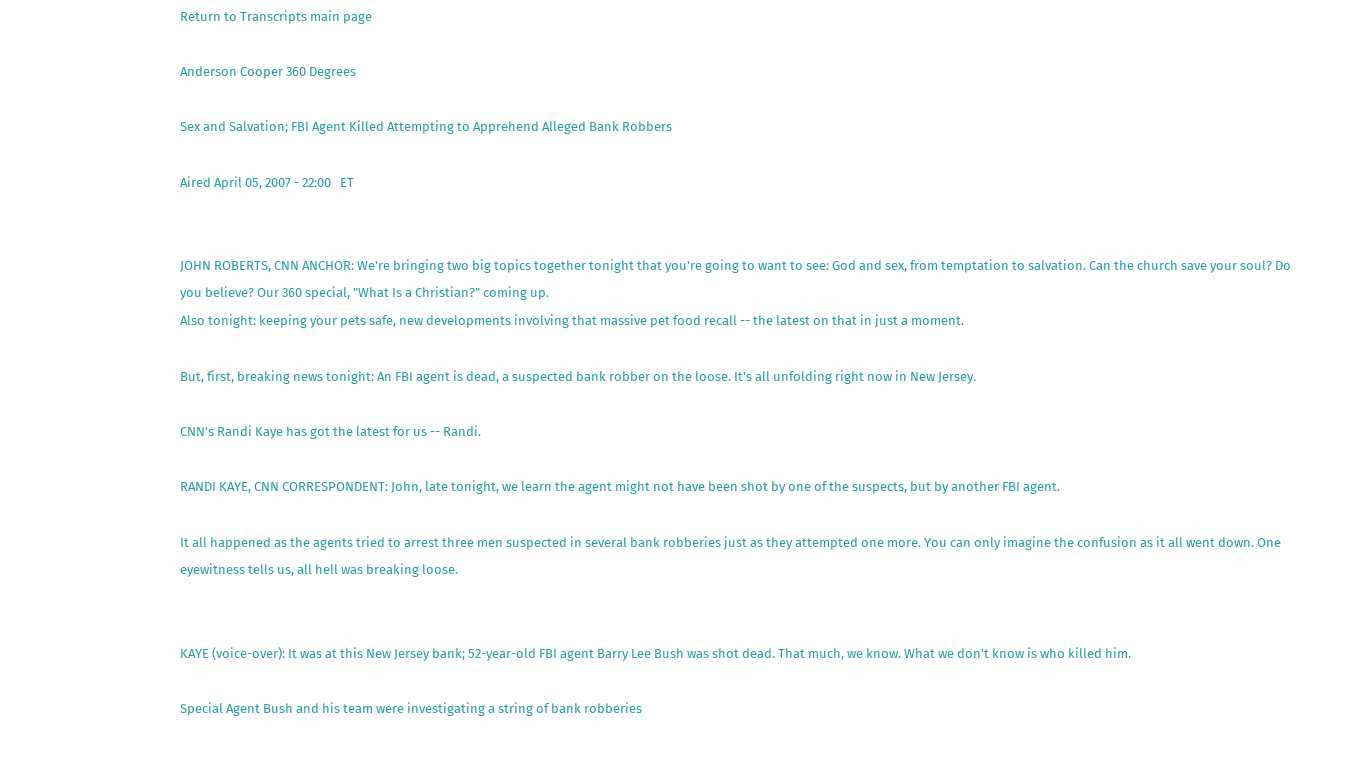Return to Transcripts main page

Anderson Cooper 360 Degrees

Sex and Salvation; FBI Agent Killed Attempting to Apprehend Alleged Bank Robbers

Aired April 05, 2007 - 22:00   ET


JOHN ROBERTS, CNN ANCHOR: We're bringing two big topics together tonight that you're going to want to see: God and sex, from temptation to salvation. Can the church save your soul? Do you believe? Our 360 special, "What Is a Christian?" coming up.
Also tonight: keeping your pets safe, new developments involving that massive pet food recall -- the latest on that in just a moment.

But, first, breaking news tonight: An FBI agent is dead, a suspected bank robber on the loose. It's all unfolding right now in New Jersey.

CNN's Randi Kaye has got the latest for us -- Randi.

RANDI KAYE, CNN CORRESPONDENT: John, late tonight, we learn the agent might not have been shot by one of the suspects, but by another FBI agent.

It all happened as the agents tried to arrest three men suspected in several bank robberies just as they attempted one more. You can only imagine the confusion as it all went down. One eyewitness tells us, all hell was breaking loose.


KAYE (voice-over): It was at this New Jersey bank; 52-year-old FBI agent Barry Lee Bush was shot dead. That much, we know. What we don't know is who killed him.

Special Agent Bush and his team were investigating a string of bank robberies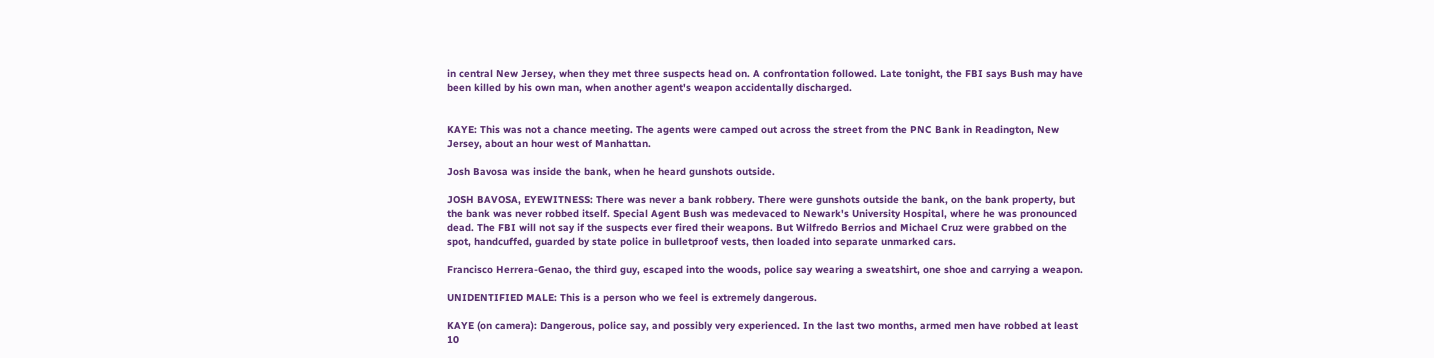in central New Jersey, when they met three suspects head on. A confrontation followed. Late tonight, the FBI says Bush may have been killed by his own man, when another agent's weapon accidentally discharged.


KAYE: This was not a chance meeting. The agents were camped out across the street from the PNC Bank in Readington, New Jersey, about an hour west of Manhattan.

Josh Bavosa was inside the bank, when he heard gunshots outside.

JOSH BAVOSA, EYEWITNESS: There was never a bank robbery. There were gunshots outside the bank, on the bank property, but the bank was never robbed itself. Special Agent Bush was medevaced to Newark's University Hospital, where he was pronounced dead. The FBI will not say if the suspects ever fired their weapons. But Wilfredo Berrios and Michael Cruz were grabbed on the spot, handcuffed, guarded by state police in bulletproof vests, then loaded into separate unmarked cars.

Francisco Herrera-Genao, the third guy, escaped into the woods, police say wearing a sweatshirt, one shoe and carrying a weapon.

UNIDENTIFIED MALE: This is a person who we feel is extremely dangerous.

KAYE (on camera): Dangerous, police say, and possibly very experienced. In the last two months, armed men have robbed at least 10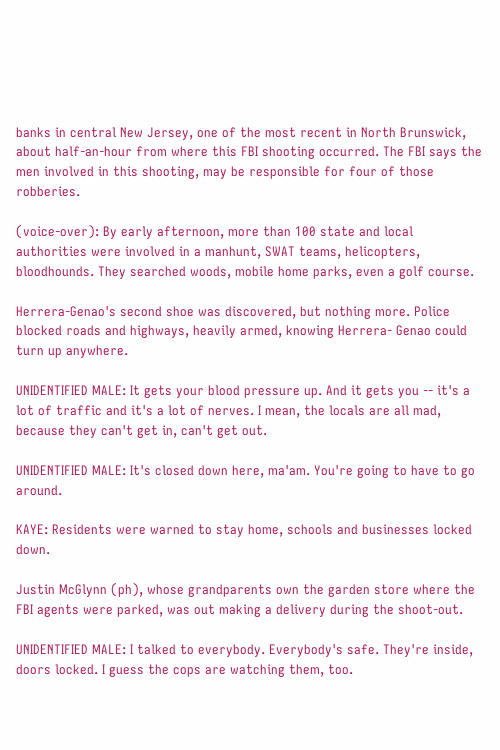banks in central New Jersey, one of the most recent in North Brunswick, about half-an-hour from where this FBI shooting occurred. The FBI says the men involved in this shooting, may be responsible for four of those robberies.

(voice-over): By early afternoon, more than 100 state and local authorities were involved in a manhunt, SWAT teams, helicopters, bloodhounds. They searched woods, mobile home parks, even a golf course.

Herrera-Genao's second shoe was discovered, but nothing more. Police blocked roads and highways, heavily armed, knowing Herrera- Genao could turn up anywhere.

UNIDENTIFIED MALE: It gets your blood pressure up. And it gets you -- it's a lot of traffic and it's a lot of nerves. I mean, the locals are all mad, because they can't get in, can't get out.

UNIDENTIFIED MALE: It's closed down here, ma'am. You're going to have to go around.

KAYE: Residents were warned to stay home, schools and businesses locked down.

Justin McGlynn (ph), whose grandparents own the garden store where the FBI agents were parked, was out making a delivery during the shoot-out.

UNIDENTIFIED MALE: I talked to everybody. Everybody's safe. They're inside, doors locked. I guess the cops are watching them, too.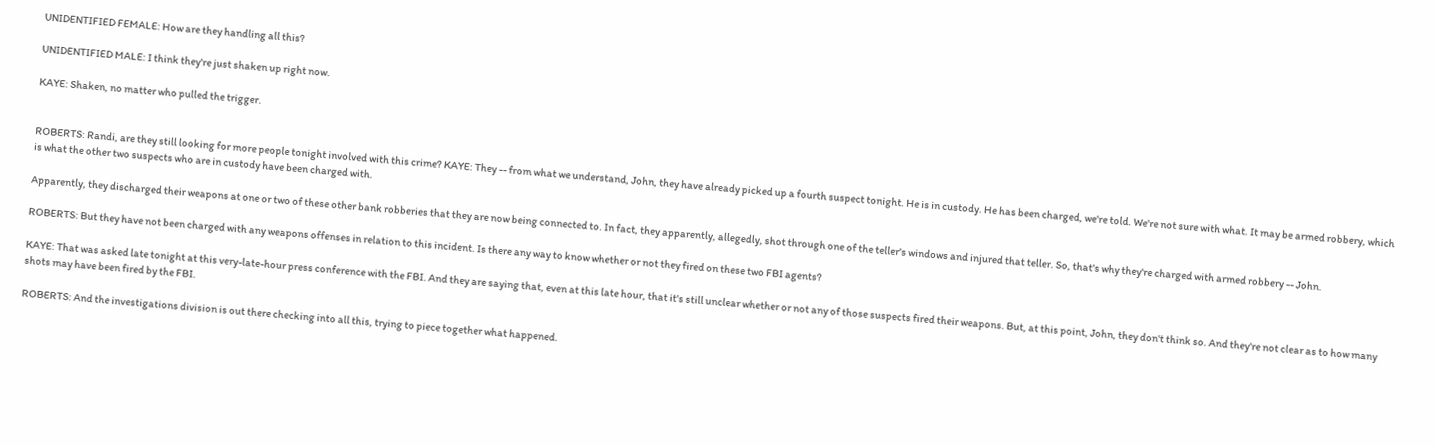UNIDENTIFIED FEMALE: How are they handling all this?

UNIDENTIFIED MALE: I think they're just shaken up right now.

KAYE: Shaken, no matter who pulled the trigger.


ROBERTS: Randi, are they still looking for more people tonight involved with this crime? KAYE: They -- from what we understand, John, they have already picked up a fourth suspect tonight. He is in custody. He has been charged, we're told. We're not sure with what. It may be armed robbery, which is what the other two suspects who are in custody have been charged with.

Apparently, they discharged their weapons at one or two of these other bank robberies that they are now being connected to. In fact, they apparently, allegedly, shot through one of the teller's windows and injured that teller. So, that's why they're charged with armed robbery -- John.

ROBERTS: But they have not been charged with any weapons offenses in relation to this incident. Is there any way to know whether or not they fired on these two FBI agents?

KAYE: That was asked late tonight at this very-late-hour press conference with the FBI. And they are saying that, even at this late hour, that it's still unclear whether or not any of those suspects fired their weapons. But, at this point, John, they don't think so. And they're not clear as to how many shots may have been fired by the FBI.

ROBERTS: And the investigations division is out there checking into all this, trying to piece together what happened.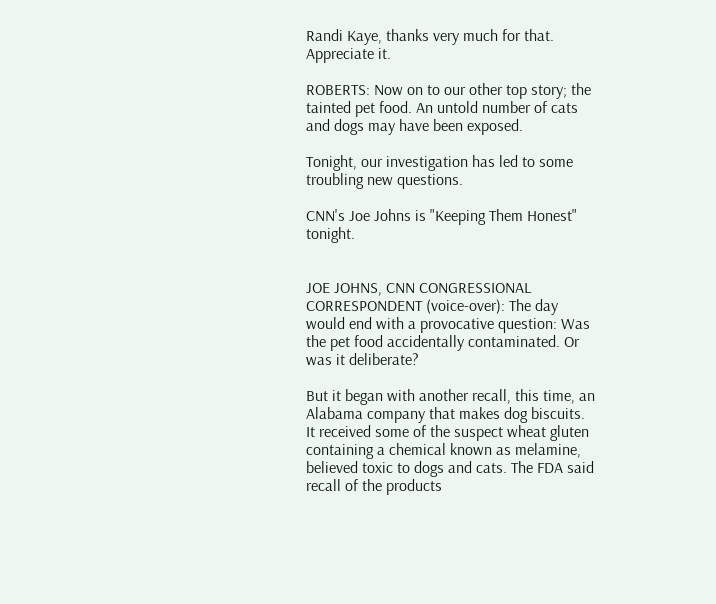Randi Kaye, thanks very much for that. Appreciate it.

ROBERTS: Now on to our other top story; the tainted pet food. An untold number of cats and dogs may have been exposed.

Tonight, our investigation has led to some troubling new questions.

CNN's Joe Johns is "Keeping Them Honest" tonight.


JOE JOHNS, CNN CONGRESSIONAL CORRESPONDENT (voice-over): The day would end with a provocative question: Was the pet food accidentally contaminated. Or was it deliberate?

But it began with another recall, this time, an Alabama company that makes dog biscuits. It received some of the suspect wheat gluten containing a chemical known as melamine, believed toxic to dogs and cats. The FDA said recall of the products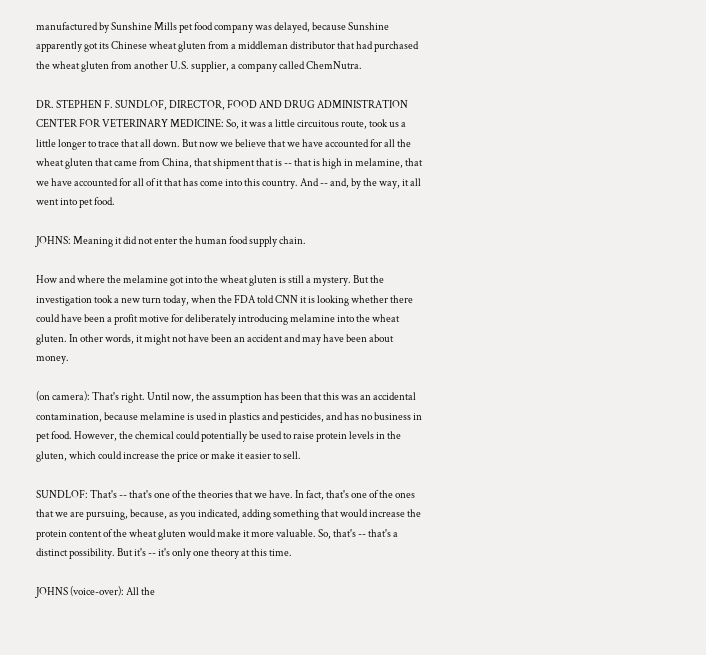manufactured by Sunshine Mills pet food company was delayed, because Sunshine apparently got its Chinese wheat gluten from a middleman distributor that had purchased the wheat gluten from another U.S. supplier, a company called ChemNutra.

DR. STEPHEN F. SUNDLOF, DIRECTOR, FOOD AND DRUG ADMINISTRATION CENTER FOR VETERINARY MEDICINE: So, it was a little circuitous route, took us a little longer to trace that all down. But now we believe that we have accounted for all the wheat gluten that came from China, that shipment that is -- that is high in melamine, that we have accounted for all of it that has come into this country. And -- and, by the way, it all went into pet food.

JOHNS: Meaning it did not enter the human food supply chain.

How and where the melamine got into the wheat gluten is still a mystery. But the investigation took a new turn today, when the FDA told CNN it is looking whether there could have been a profit motive for deliberately introducing melamine into the wheat gluten. In other words, it might not have been an accident and may have been about money.

(on camera): That's right. Until now, the assumption has been that this was an accidental contamination, because melamine is used in plastics and pesticides, and has no business in pet food. However, the chemical could potentially be used to raise protein levels in the gluten, which could increase the price or make it easier to sell.

SUNDLOF: That's -- that's one of the theories that we have. In fact, that's one of the ones that we are pursuing, because, as you indicated, adding something that would increase the protein content of the wheat gluten would make it more valuable. So, that's -- that's a distinct possibility. But it's -- it's only one theory at this time.

JOHNS (voice-over): All the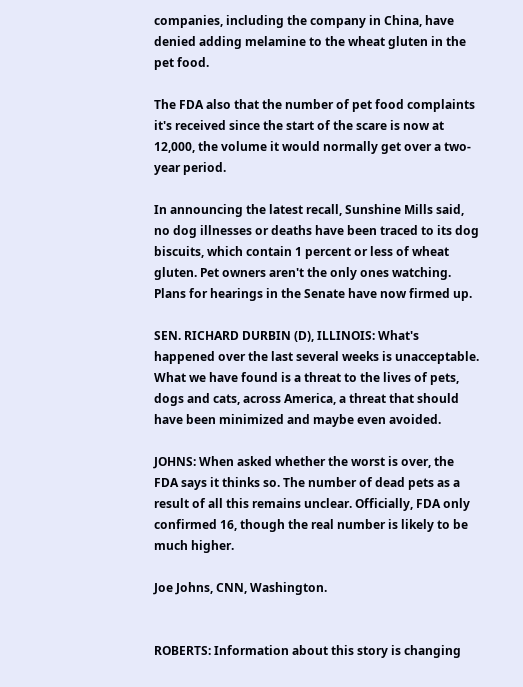companies, including the company in China, have denied adding melamine to the wheat gluten in the pet food.

The FDA also that the number of pet food complaints it's received since the start of the scare is now at 12,000, the volume it would normally get over a two-year period.

In announcing the latest recall, Sunshine Mills said, no dog illnesses or deaths have been traced to its dog biscuits, which contain 1 percent or less of wheat gluten. Pet owners aren't the only ones watching. Plans for hearings in the Senate have now firmed up.

SEN. RICHARD DURBIN (D), ILLINOIS: What's happened over the last several weeks is unacceptable. What we have found is a threat to the lives of pets, dogs and cats, across America, a threat that should have been minimized and maybe even avoided.

JOHNS: When asked whether the worst is over, the FDA says it thinks so. The number of dead pets as a result of all this remains unclear. Officially, FDA only confirmed 16, though the real number is likely to be much higher.

Joe Johns, CNN, Washington.


ROBERTS: Information about this story is changing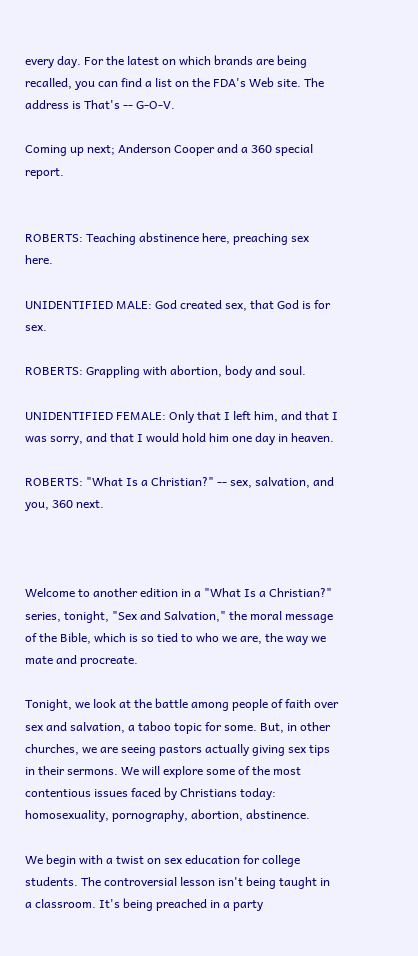every day. For the latest on which brands are being recalled, you can find a list on the FDA's Web site. The address is That's -- G-O-V.

Coming up next; Anderson Cooper and a 360 special report.


ROBERTS: Teaching abstinence here, preaching sex here.

UNIDENTIFIED MALE: God created sex, that God is for sex.

ROBERTS: Grappling with abortion, body and soul.

UNIDENTIFIED FEMALE: Only that I left him, and that I was sorry, and that I would hold him one day in heaven.

ROBERTS: "What Is a Christian?" -- sex, salvation, and you, 360 next.



Welcome to another edition in a "What Is a Christian?" series, tonight, "Sex and Salvation," the moral message of the Bible, which is so tied to who we are, the way we mate and procreate.

Tonight, we look at the battle among people of faith over sex and salvation, a taboo topic for some. But, in other churches, we are seeing pastors actually giving sex tips in their sermons. We will explore some of the most contentious issues faced by Christians today: homosexuality, pornography, abortion, abstinence.

We begin with a twist on sex education for college students. The controversial lesson isn't being taught in a classroom. It's being preached in a party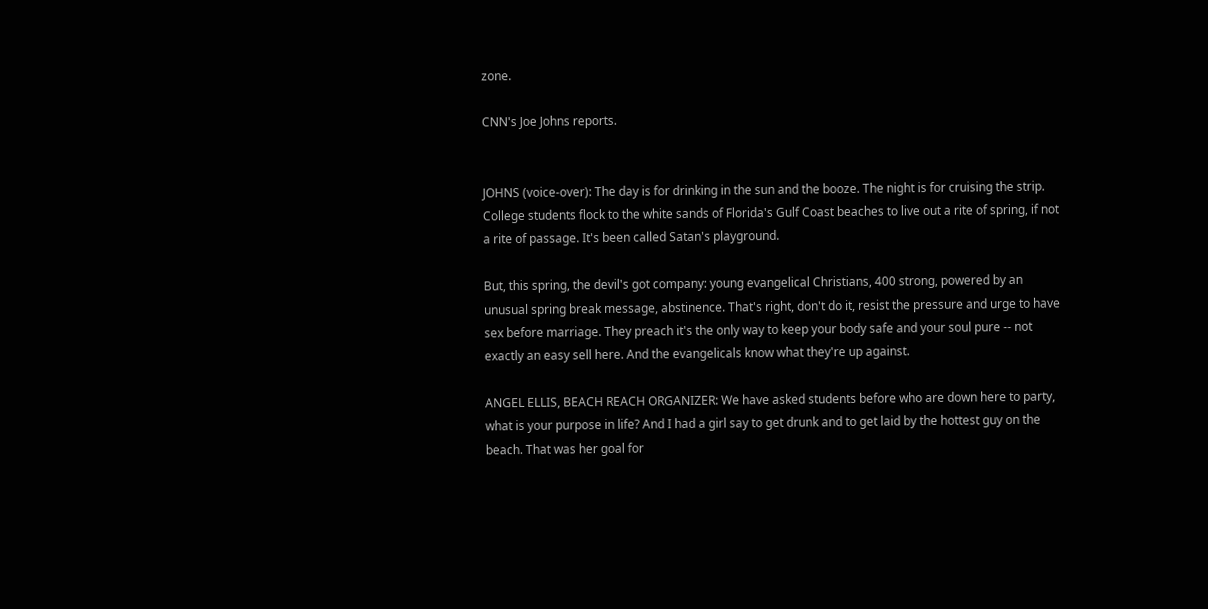zone.

CNN's Joe Johns reports.


JOHNS (voice-over): The day is for drinking in the sun and the booze. The night is for cruising the strip. College students flock to the white sands of Florida's Gulf Coast beaches to live out a rite of spring, if not a rite of passage. It's been called Satan's playground.

But, this spring, the devil's got company: young evangelical Christians, 400 strong, powered by an unusual spring break message, abstinence. That's right, don't do it, resist the pressure and urge to have sex before marriage. They preach it's the only way to keep your body safe and your soul pure -- not exactly an easy sell here. And the evangelicals know what they're up against.

ANGEL ELLIS, BEACH REACH ORGANIZER: We have asked students before who are down here to party, what is your purpose in life? And I had a girl say to get drunk and to get laid by the hottest guy on the beach. That was her goal for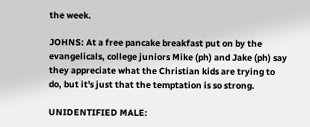the week.

JOHNS: At a free pancake breakfast put on by the evangelicals, college juniors Mike (ph) and Jake (ph) say they appreciate what the Christian kids are trying to do, but it's just that the temptation is so strong.

UNIDENTIFIED MALE: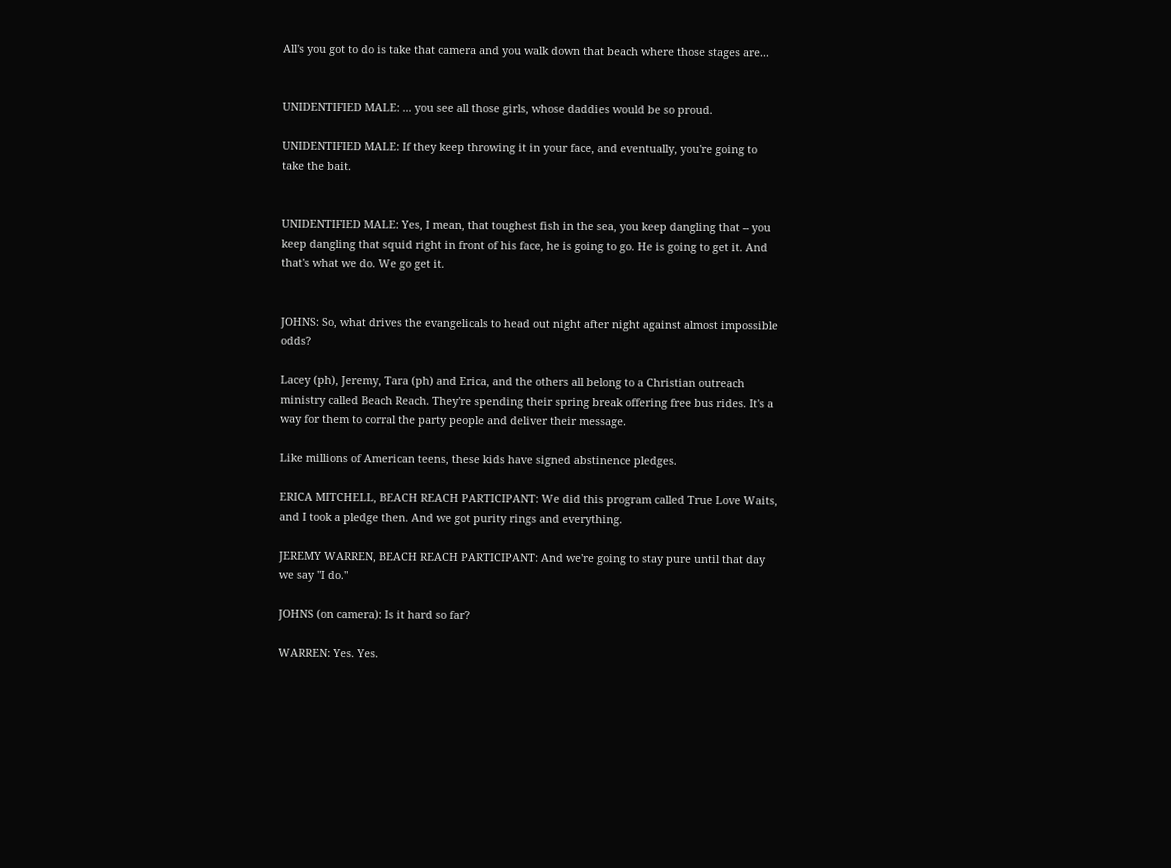All's you got to do is take that camera and you walk down that beach where those stages are...


UNIDENTIFIED MALE: ... you see all those girls, whose daddies would be so proud.

UNIDENTIFIED MALE: If they keep throwing it in your face, and eventually, you're going to take the bait.


UNIDENTIFIED MALE: Yes, I mean, that toughest fish in the sea, you keep dangling that -- you keep dangling that squid right in front of his face, he is going to go. He is going to get it. And that's what we do. We go get it.


JOHNS: So, what drives the evangelicals to head out night after night against almost impossible odds?

Lacey (ph), Jeremy, Tara (ph) and Erica, and the others all belong to a Christian outreach ministry called Beach Reach. They're spending their spring break offering free bus rides. It's a way for them to corral the party people and deliver their message.

Like millions of American teens, these kids have signed abstinence pledges.

ERICA MITCHELL, BEACH REACH PARTICIPANT: We did this program called True Love Waits, and I took a pledge then. And we got purity rings and everything.

JEREMY WARREN, BEACH REACH PARTICIPANT: And we're going to stay pure until that day we say "I do."

JOHNS (on camera): Is it hard so far?

WARREN: Yes. Yes.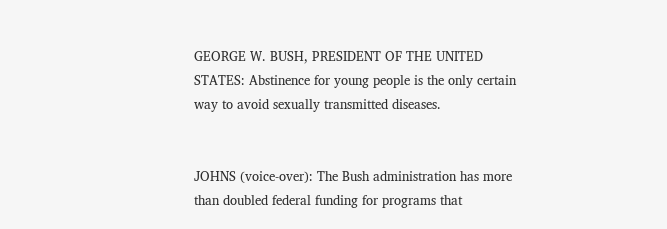GEORGE W. BUSH, PRESIDENT OF THE UNITED STATES: Abstinence for young people is the only certain way to avoid sexually transmitted diseases.


JOHNS (voice-over): The Bush administration has more than doubled federal funding for programs that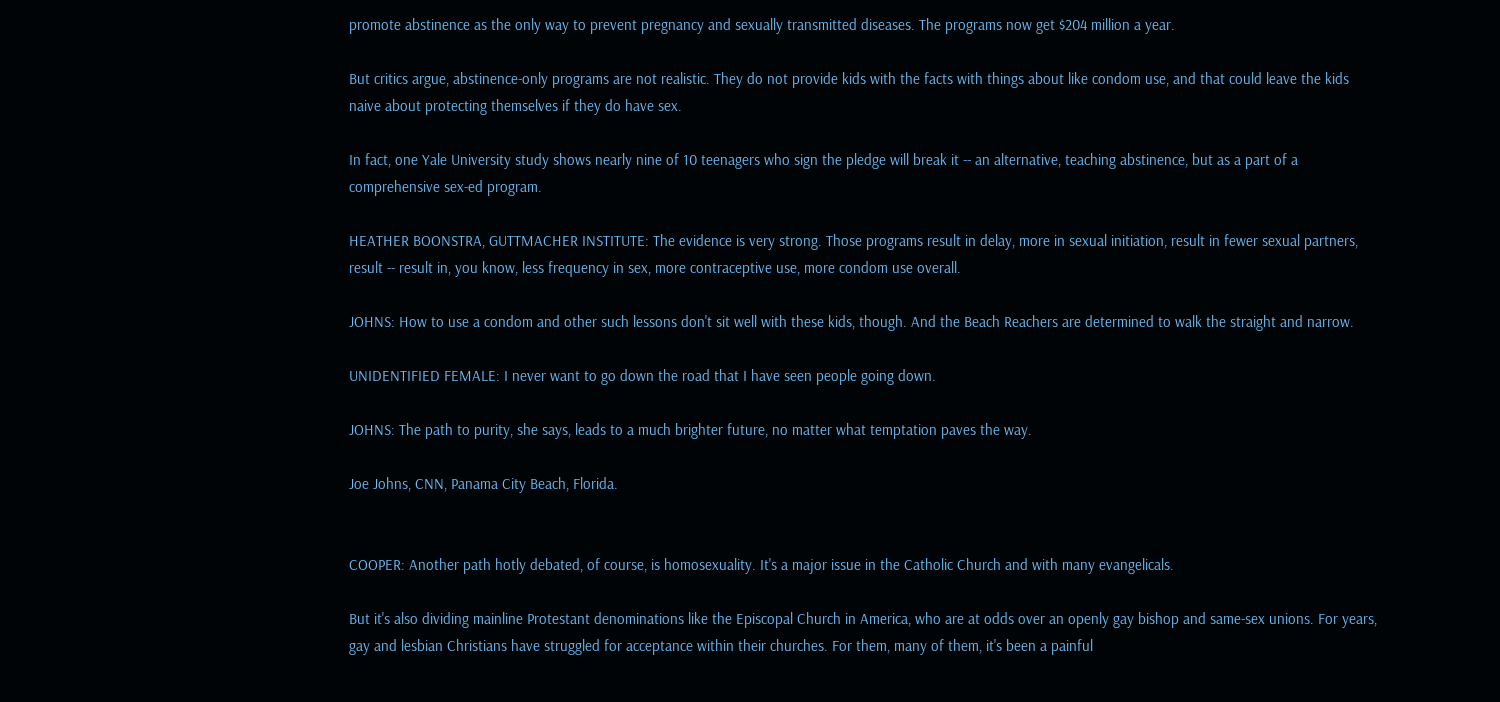promote abstinence as the only way to prevent pregnancy and sexually transmitted diseases. The programs now get $204 million a year.

But critics argue, abstinence-only programs are not realistic. They do not provide kids with the facts with things about like condom use, and that could leave the kids naive about protecting themselves if they do have sex.

In fact, one Yale University study shows nearly nine of 10 teenagers who sign the pledge will break it -- an alternative, teaching abstinence, but as a part of a comprehensive sex-ed program.

HEATHER BOONSTRA, GUTTMACHER INSTITUTE: The evidence is very strong. Those programs result in delay, more in sexual initiation, result in fewer sexual partners, result -- result in, you know, less frequency in sex, more contraceptive use, more condom use overall.

JOHNS: How to use a condom and other such lessons don't sit well with these kids, though. And the Beach Reachers are determined to walk the straight and narrow.

UNIDENTIFIED FEMALE: I never want to go down the road that I have seen people going down.

JOHNS: The path to purity, she says, leads to a much brighter future, no matter what temptation paves the way.

Joe Johns, CNN, Panama City Beach, Florida.


COOPER: Another path hotly debated, of course, is homosexuality. It's a major issue in the Catholic Church and with many evangelicals.

But it's also dividing mainline Protestant denominations like the Episcopal Church in America, who are at odds over an openly gay bishop and same-sex unions. For years, gay and lesbian Christians have struggled for acceptance within their churches. For them, many of them, it's been a painful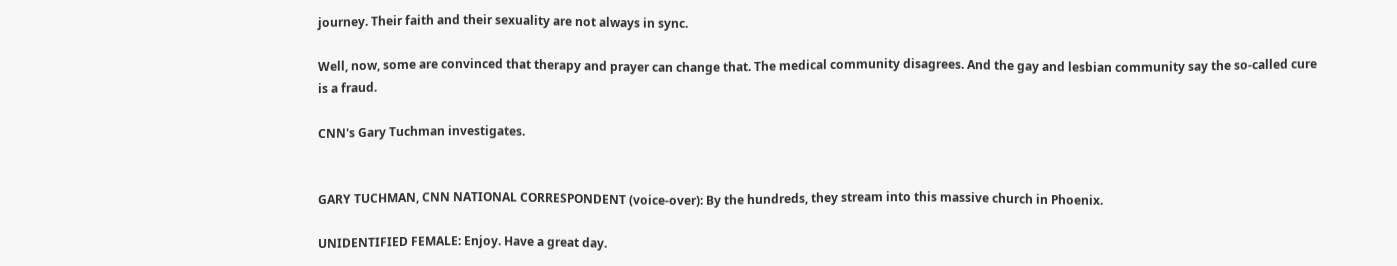journey. Their faith and their sexuality are not always in sync.

Well, now, some are convinced that therapy and prayer can change that. The medical community disagrees. And the gay and lesbian community say the so-called cure is a fraud.

CNN's Gary Tuchman investigates.


GARY TUCHMAN, CNN NATIONAL CORRESPONDENT (voice-over): By the hundreds, they stream into this massive church in Phoenix.

UNIDENTIFIED FEMALE: Enjoy. Have a great day.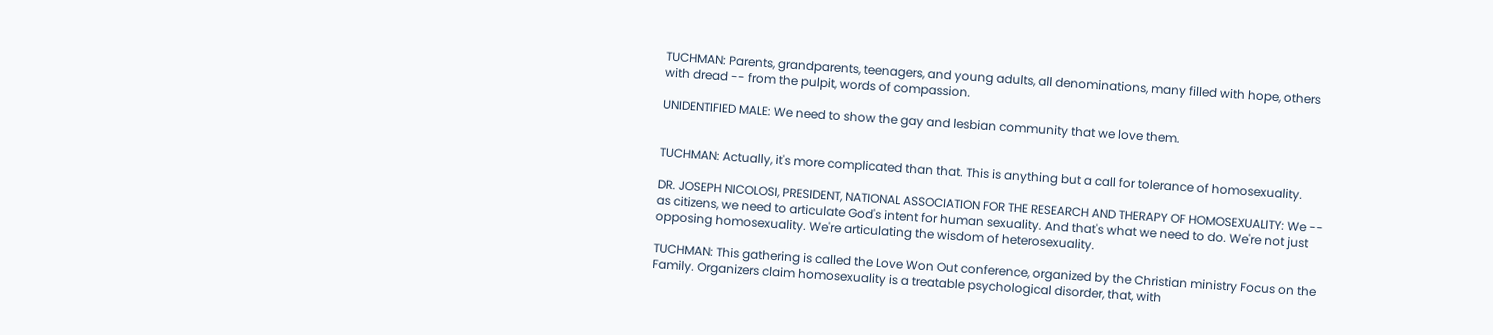TUCHMAN: Parents, grandparents, teenagers, and young adults, all denominations, many filled with hope, others with dread -- from the pulpit, words of compassion.

UNIDENTIFIED MALE: We need to show the gay and lesbian community that we love them.


TUCHMAN: Actually, it's more complicated than that. This is anything but a call for tolerance of homosexuality.

DR. JOSEPH NICOLOSI, PRESIDENT, NATIONAL ASSOCIATION FOR THE RESEARCH AND THERAPY OF HOMOSEXUALITY: We -- as citizens, we need to articulate God's intent for human sexuality. And that's what we need to do. We're not just opposing homosexuality. We're articulating the wisdom of heterosexuality.

TUCHMAN: This gathering is called the Love Won Out conference, organized by the Christian ministry Focus on the Family. Organizers claim homosexuality is a treatable psychological disorder, that, with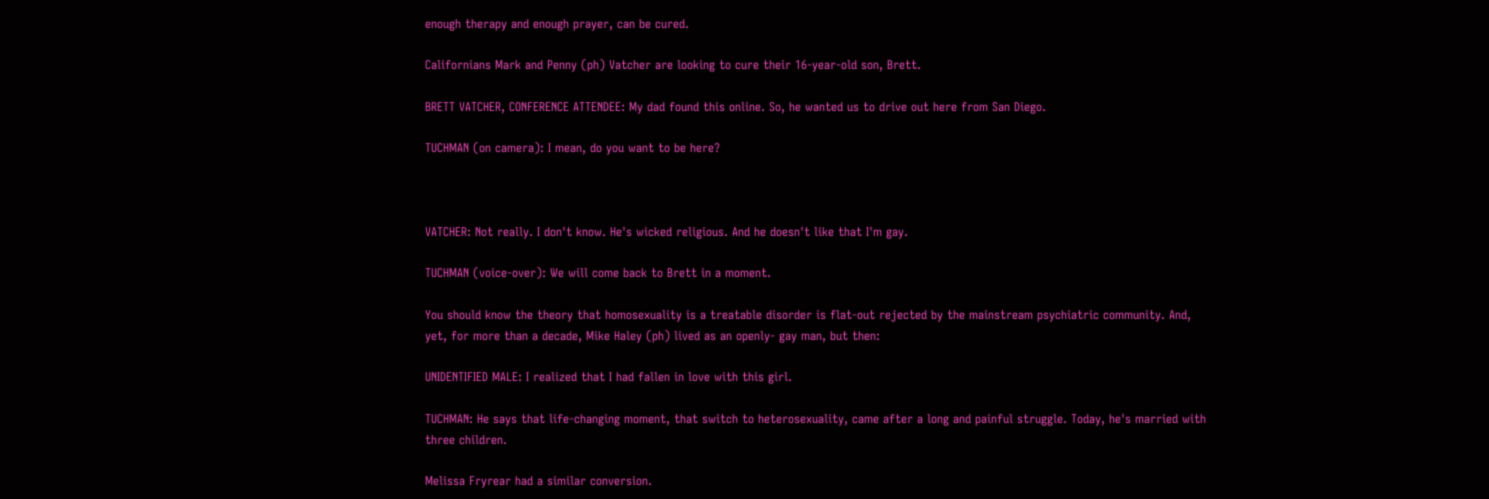enough therapy and enough prayer, can be cured.

Californians Mark and Penny (ph) Vatcher are looking to cure their 16-year-old son, Brett.

BRETT VATCHER, CONFERENCE ATTENDEE: My dad found this online. So, he wanted us to drive out here from San Diego.

TUCHMAN (on camera): I mean, do you want to be here?



VATCHER: Not really. I don't know. He's wicked religious. And he doesn't like that I'm gay.

TUCHMAN (voice-over): We will come back to Brett in a moment.

You should know the theory that homosexuality is a treatable disorder is flat-out rejected by the mainstream psychiatric community. And, yet, for more than a decade, Mike Haley (ph) lived as an openly- gay man, but then:

UNIDENTIFIED MALE: I realized that I had fallen in love with this girl.

TUCHMAN: He says that life-changing moment, that switch to heterosexuality, came after a long and painful struggle. Today, he's married with three children.

Melissa Fryrear had a similar conversion.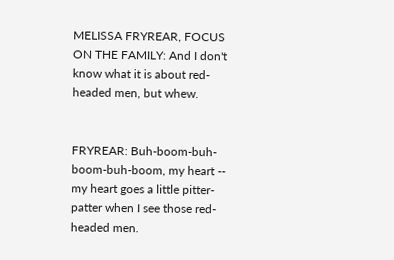MELISSA FRYREAR, FOCUS ON THE FAMILY: And I don't know what it is about red-headed men, but whew.


FRYREAR: Buh-boom-buh-boom-buh-boom, my heart -- my heart goes a little pitter-patter when I see those red-headed men.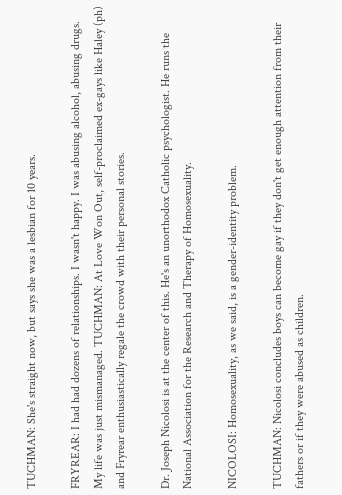TUCHMAN: She's straight now, but says she was a lesbian for 10 years.

FRYREAR: I had had dozens of relationships. I wasn't happy. I was abusing alcohol, abusing drugs. My life was just mismanaged. TUCHMAN: At Love Won Out, self-proclaimed ex-gays like Haley (ph) and Fryrear enthusiastically regale the crowd with their personal stories.

Dr. Joseph Nicolosi is at the center of this. He's an unorthodox Catholic psychologist. He runs the National Association for the Research and Therapy of Homosexuality.

NICOLOSI: Homosexuality, as we said, is a gender-identity problem.

TUCHMAN: Nicolosi concludes boys can become gay if they don't get enough attention from their fathers or if they were abused as children.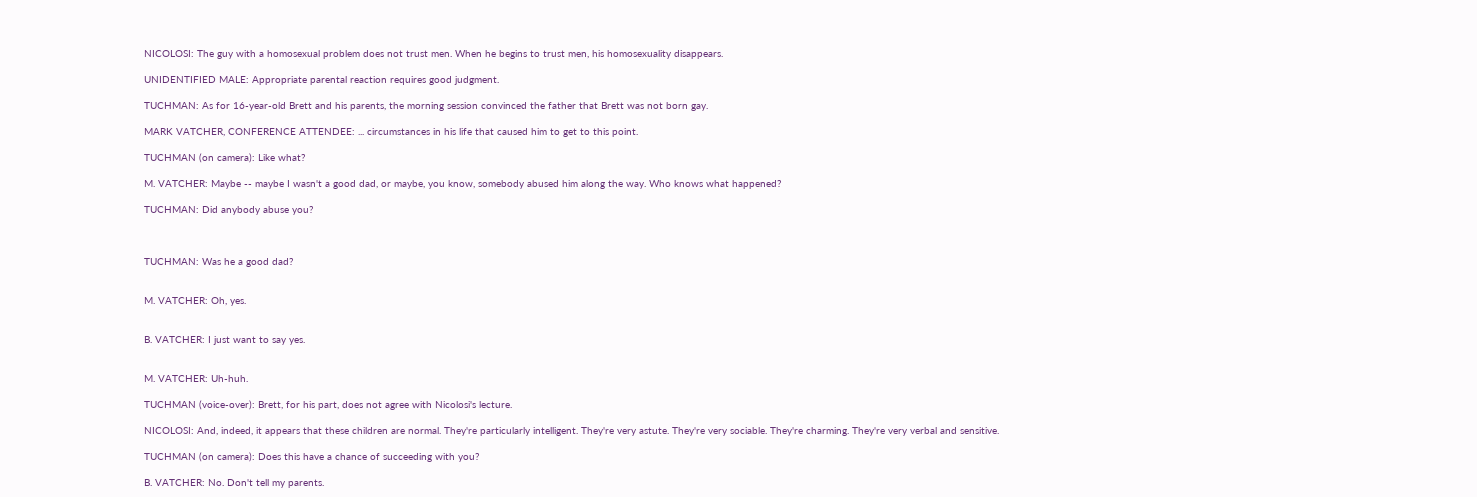NICOLOSI: The guy with a homosexual problem does not trust men. When he begins to trust men, his homosexuality disappears.

UNIDENTIFIED MALE: Appropriate parental reaction requires good judgment.

TUCHMAN: As for 16-year-old Brett and his parents, the morning session convinced the father that Brett was not born gay.

MARK VATCHER, CONFERENCE ATTENDEE: ... circumstances in his life that caused him to get to this point.

TUCHMAN (on camera): Like what?

M. VATCHER: Maybe -- maybe I wasn't a good dad, or maybe, you know, somebody abused him along the way. Who knows what happened?

TUCHMAN: Did anybody abuse you?



TUCHMAN: Was he a good dad?


M. VATCHER: Oh, yes.


B. VATCHER: I just want to say yes.


M. VATCHER: Uh-huh.

TUCHMAN (voice-over): Brett, for his part, does not agree with Nicolosi's lecture.

NICOLOSI: And, indeed, it appears that these children are normal. They're particularly intelligent. They're very astute. They're very sociable. They're charming. They're very verbal and sensitive.

TUCHMAN (on camera): Does this have a chance of succeeding with you?

B. VATCHER: No. Don't tell my parents.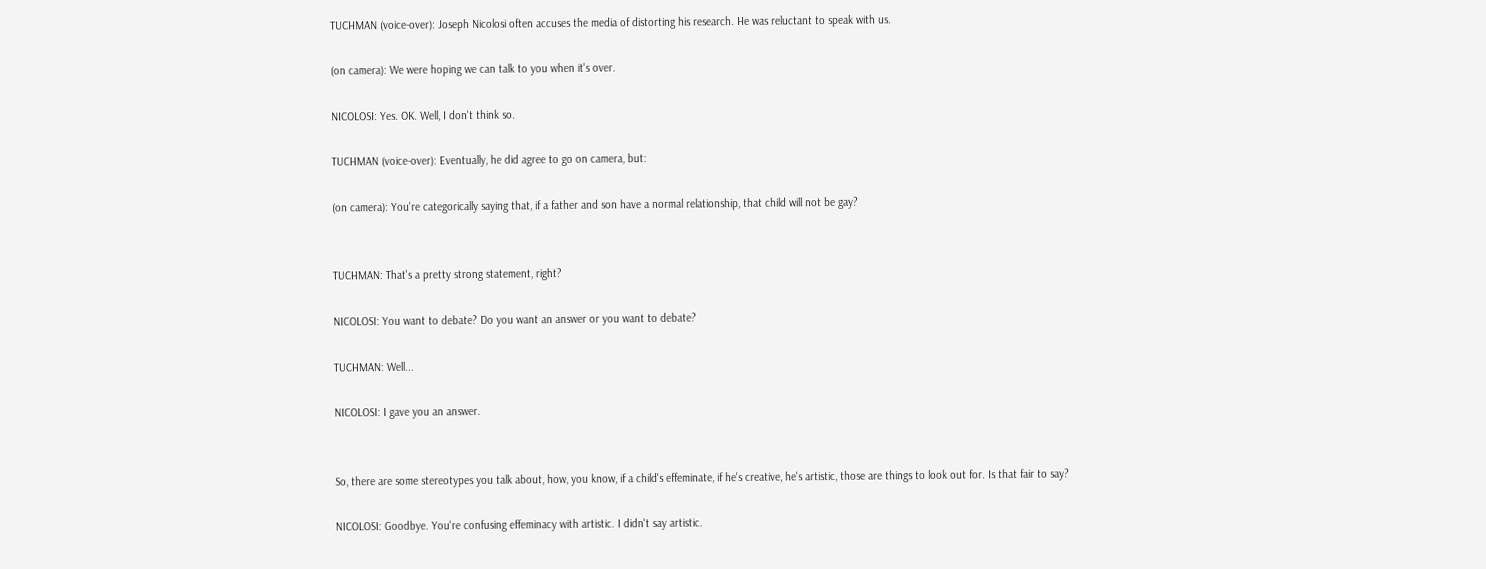TUCHMAN (voice-over): Joseph Nicolosi often accuses the media of distorting his research. He was reluctant to speak with us.

(on camera): We were hoping we can talk to you when it's over.

NICOLOSI: Yes. OK. Well, I don't think so.

TUCHMAN (voice-over): Eventually, he did agree to go on camera, but:

(on camera): You're categorically saying that, if a father and son have a normal relationship, that child will not be gay?


TUCHMAN: That's a pretty strong statement, right?

NICOLOSI: You want to debate? Do you want an answer or you want to debate?

TUCHMAN: Well...

NICOLOSI: I gave you an answer.


So, there are some stereotypes you talk about, how, you know, if a child's effeminate, if he's creative, he's artistic, those are things to look out for. Is that fair to say?

NICOLOSI: Goodbye. You're confusing effeminacy with artistic. I didn't say artistic.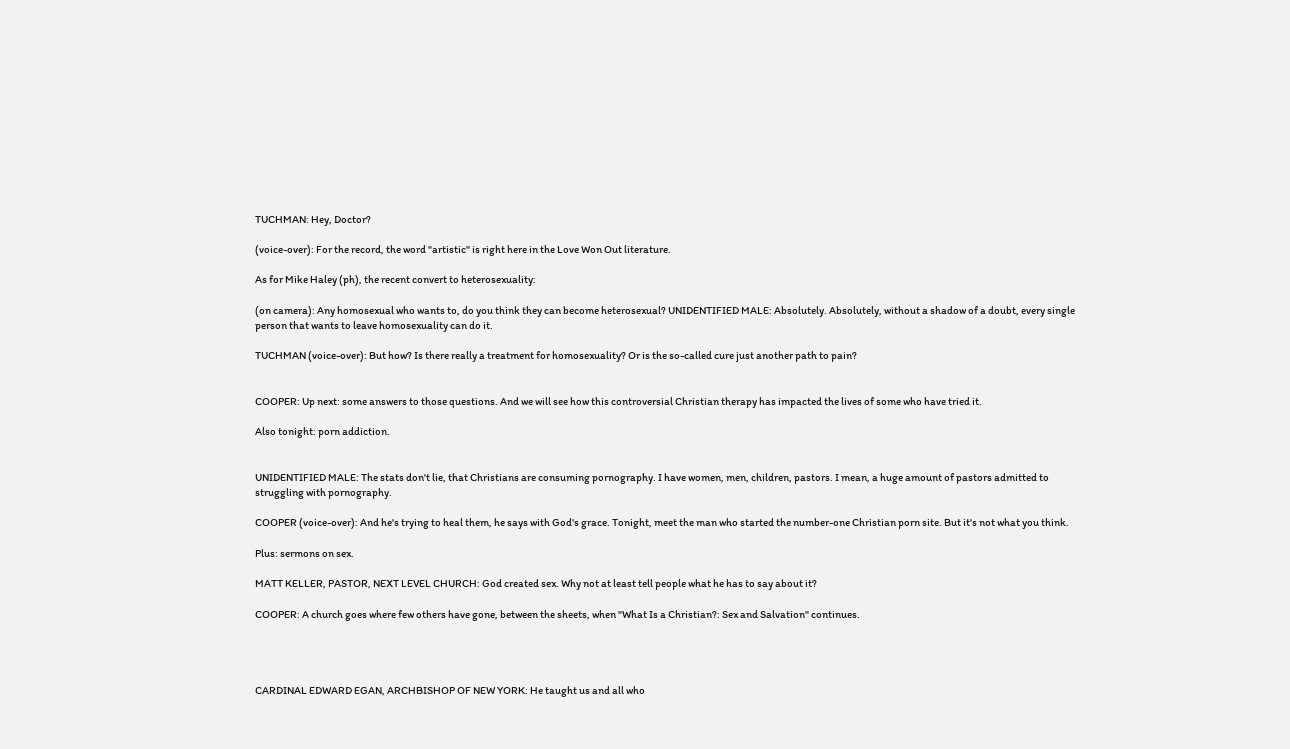TUCHMAN: Hey, Doctor?

(voice-over): For the record, the word "artistic" is right here in the Love Won Out literature.

As for Mike Haley (ph), the recent convert to heterosexuality:

(on camera): Any homosexual who wants to, do you think they can become heterosexual? UNIDENTIFIED MALE: Absolutely. Absolutely, without a shadow of a doubt, every single person that wants to leave homosexuality can do it.

TUCHMAN (voice-over): But how? Is there really a treatment for homosexuality? Or is the so-called cure just another path to pain?


COOPER: Up next: some answers to those questions. And we will see how this controversial Christian therapy has impacted the lives of some who have tried it.

Also tonight: porn addiction.


UNIDENTIFIED MALE: The stats don't lie, that Christians are consuming pornography. I have women, men, children, pastors. I mean, a huge amount of pastors admitted to struggling with pornography.

COOPER (voice-over): And he's trying to heal them, he says with God's grace. Tonight, meet the man who started the number-one Christian porn site. But it's not what you think.

Plus: sermons on sex.

MATT KELLER, PASTOR, NEXT LEVEL CHURCH: God created sex. Why not at least tell people what he has to say about it?

COOPER: A church goes where few others have gone, between the sheets, when "What Is a Christian?: Sex and Salvation" continues.




CARDINAL EDWARD EGAN, ARCHBISHOP OF NEW YORK: He taught us and all who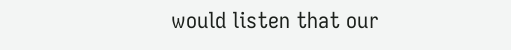would listen that our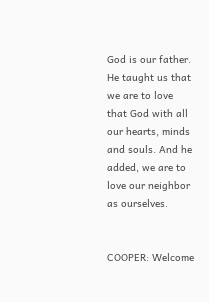God is our father. He taught us that we are to love that God with all our hearts, minds and souls. And he added, we are to love our neighbor as ourselves.


COOPER: Welcome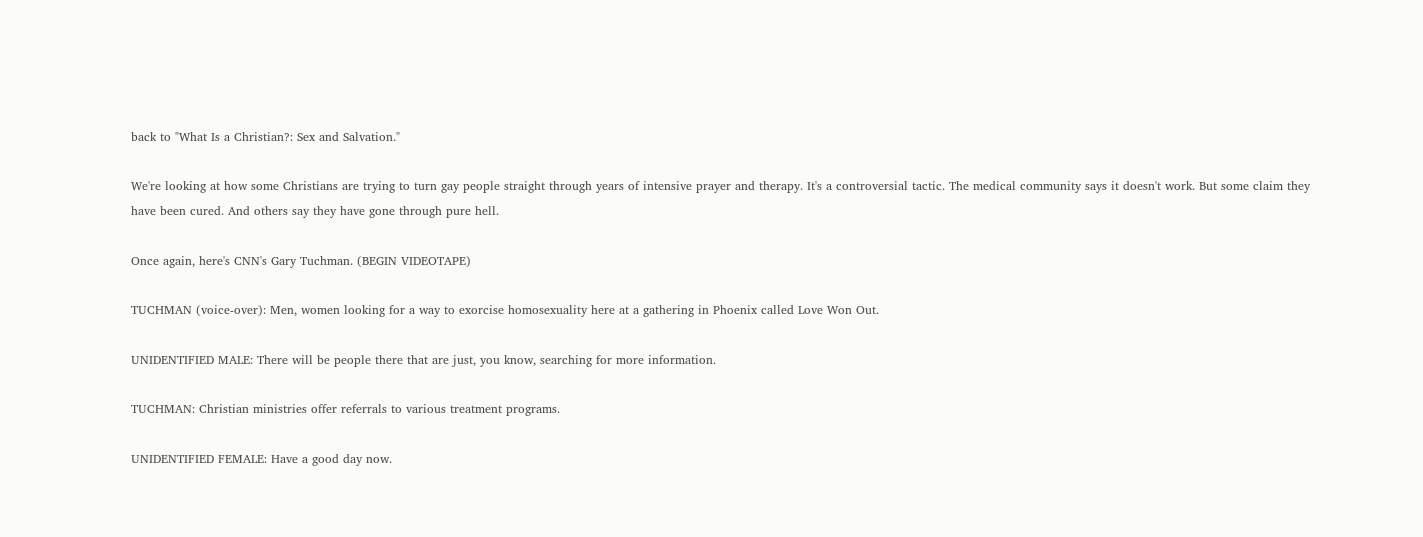back to "What Is a Christian?: Sex and Salvation."

We're looking at how some Christians are trying to turn gay people straight through years of intensive prayer and therapy. It's a controversial tactic. The medical community says it doesn't work. But some claim they have been cured. And others say they have gone through pure hell.

Once again, here's CNN's Gary Tuchman. (BEGIN VIDEOTAPE)

TUCHMAN (voice-over): Men, women looking for a way to exorcise homosexuality here at a gathering in Phoenix called Love Won Out.

UNIDENTIFIED MALE: There will be people there that are just, you know, searching for more information.

TUCHMAN: Christian ministries offer referrals to various treatment programs.

UNIDENTIFIED FEMALE: Have a good day now.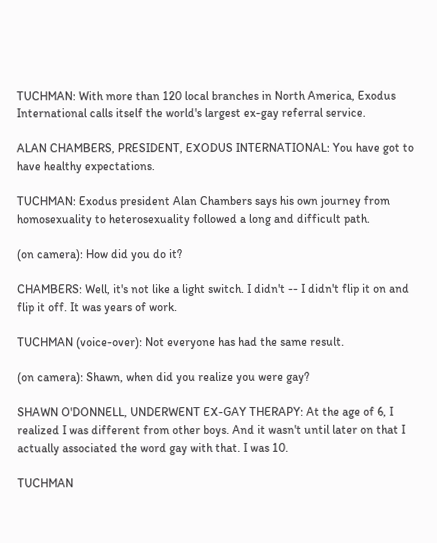TUCHMAN: With more than 120 local branches in North America, Exodus International calls itself the world's largest ex-gay referral service.

ALAN CHAMBERS, PRESIDENT, EXODUS INTERNATIONAL: You have got to have healthy expectations.

TUCHMAN: Exodus president Alan Chambers says his own journey from homosexuality to heterosexuality followed a long and difficult path.

(on camera): How did you do it?

CHAMBERS: Well, it's not like a light switch. I didn't -- I didn't flip it on and flip it off. It was years of work.

TUCHMAN (voice-over): Not everyone has had the same result.

(on camera): Shawn, when did you realize you were gay?

SHAWN O'DONNELL, UNDERWENT EX-GAY THERAPY: At the age of 6, I realized I was different from other boys. And it wasn't until later on that I actually associated the word gay with that. I was 10.

TUCHMAN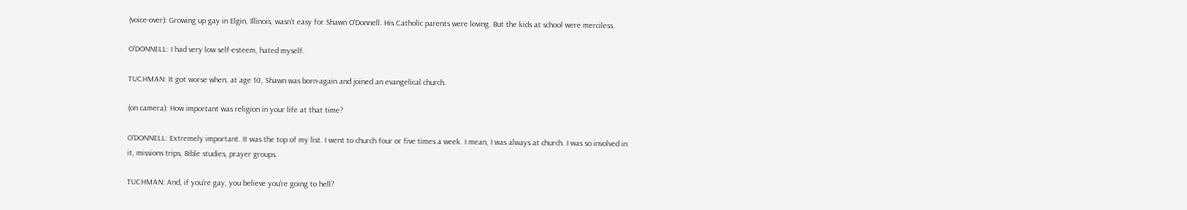(voice-over): Growing up gay in Elgin, Illinois, wasn't easy for Shawn O'Donnell. His Catholic parents were loving. But the kids at school were merciless.

O'DONNELL: I had very low self-esteem, hated myself.

TUCHMAN: It got worse when, at age 10, Shawn was born-again and joined an evangelical church.

(on camera): How important was religion in your life at that time?

O'DONNELL: Extremely important. It was the top of my list. I went to church four or five times a week. I mean, I was always at church. I was so involved in it, missions trips, Bible studies, prayer groups.

TUCHMAN: And, if you're gay, you believe you're going to hell?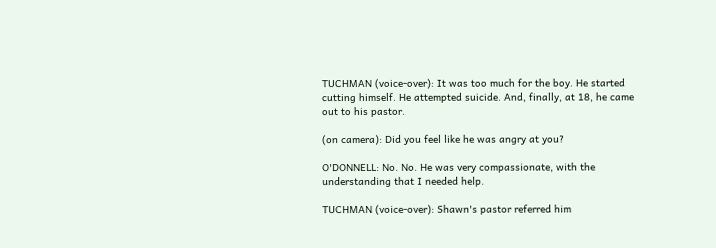TUCHMAN (voice-over): It was too much for the boy. He started cutting himself. He attempted suicide. And, finally, at 18, he came out to his pastor.

(on camera): Did you feel like he was angry at you?

O'DONNELL: No. No. He was very compassionate, with the understanding that I needed help.

TUCHMAN (voice-over): Shawn's pastor referred him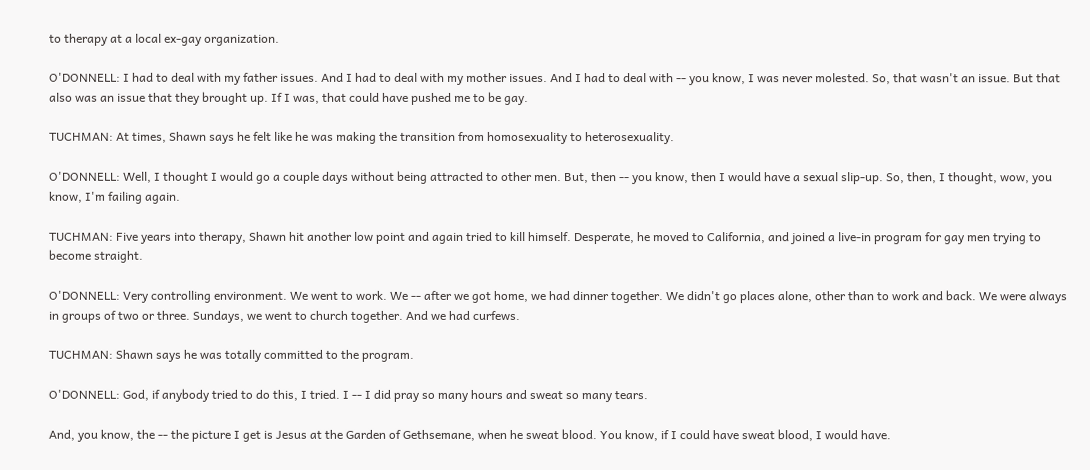to therapy at a local ex-gay organization.

O'DONNELL: I had to deal with my father issues. And I had to deal with my mother issues. And I had to deal with -- you know, I was never molested. So, that wasn't an issue. But that also was an issue that they brought up. If I was, that could have pushed me to be gay.

TUCHMAN: At times, Shawn says he felt like he was making the transition from homosexuality to heterosexuality.

O'DONNELL: Well, I thought I would go a couple days without being attracted to other men. But, then -- you know, then I would have a sexual slip-up. So, then, I thought, wow, you know, I'm failing again.

TUCHMAN: Five years into therapy, Shawn hit another low point and again tried to kill himself. Desperate, he moved to California, and joined a live-in program for gay men trying to become straight.

O'DONNELL: Very controlling environment. We went to work. We -- after we got home, we had dinner together. We didn't go places alone, other than to work and back. We were always in groups of two or three. Sundays, we went to church together. And we had curfews.

TUCHMAN: Shawn says he was totally committed to the program.

O'DONNELL: God, if anybody tried to do this, I tried. I -- I did pray so many hours and sweat so many tears.

And, you know, the -- the picture I get is Jesus at the Garden of Gethsemane, when he sweat blood. You know, if I could have sweat blood, I would have.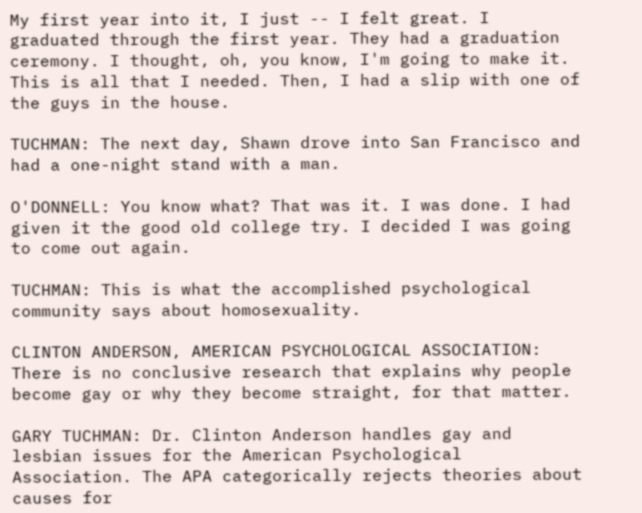My first year into it, I just -- I felt great. I graduated through the first year. They had a graduation ceremony. I thought, oh, you know, I'm going to make it. This is all that I needed. Then, I had a slip with one of the guys in the house.

TUCHMAN: The next day, Shawn drove into San Francisco and had a one-night stand with a man.

O'DONNELL: You know what? That was it. I was done. I had given it the good old college try. I decided I was going to come out again.

TUCHMAN: This is what the accomplished psychological community says about homosexuality.

CLINTON ANDERSON, AMERICAN PSYCHOLOGICAL ASSOCIATION: There is no conclusive research that explains why people become gay or why they become straight, for that matter.

GARY TUCHMAN: Dr. Clinton Anderson handles gay and lesbian issues for the American Psychological Association. The APA categorically rejects theories about causes for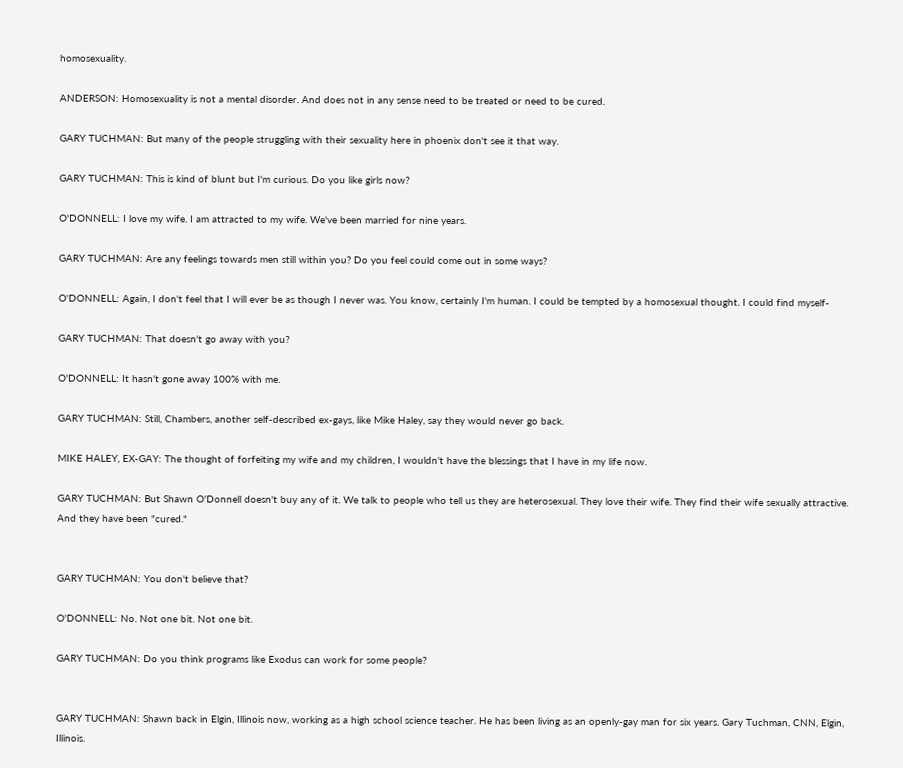homosexuality.

ANDERSON: Homosexuality is not a mental disorder. And does not in any sense need to be treated or need to be cured.

GARY TUCHMAN: But many of the people struggling with their sexuality here in phoenix don't see it that way.

GARY TUCHMAN: This is kind of blunt but I'm curious. Do you like girls now?

O'DONNELL: I love my wife. I am attracted to my wife. We've been married for nine years.

GARY TUCHMAN: Are any feelings towards men still within you? Do you feel could come out in some ways?

O'DONNELL: Again, I don't feel that I will ever be as though I never was. You know, certainly I'm human. I could be tempted by a homosexual thought. I could find myself-

GARY TUCHMAN: That doesn't go away with you?

O'DONNELL: It hasn't gone away 100% with me.

GARY TUCHMAN: Still, Chambers, another self-described ex-gays, like Mike Haley, say they would never go back.

MIKE HALEY, EX-GAY: The thought of forfeiting my wife and my children, I wouldn't have the blessings that I have in my life now.

GARY TUCHMAN: But Shawn O'Donnell doesn't buy any of it. We talk to people who tell us they are heterosexual. They love their wife. They find their wife sexually attractive. And they have been "cured."


GARY TUCHMAN: You don't believe that?

O'DONNELL: No. Not one bit. Not one bit.

GARY TUCHMAN: Do you think programs like Exodus can work for some people?


GARY TUCHMAN: Shawn back in Elgin, Illinois now, working as a high school science teacher. He has been living as an openly-gay man for six years. Gary Tuchman, CNN, Elgin, Illinois.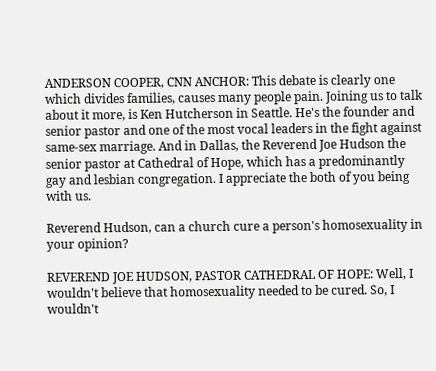ANDERSON COOPER, CNN ANCHOR: This debate is clearly one which divides families, causes many people pain. Joining us to talk about it more, is Ken Hutcherson in Seattle. He's the founder and senior pastor and one of the most vocal leaders in the fight against same-sex marriage. And in Dallas, the Reverend Joe Hudson the senior pastor at Cathedral of Hope, which has a predominantly gay and lesbian congregation. I appreciate the both of you being with us.

Reverend Hudson, can a church cure a person's homosexuality in your opinion?

REVEREND JOE HUDSON, PASTOR CATHEDRAL OF HOPE: Well, I wouldn't believe that homosexuality needed to be cured. So, I wouldn't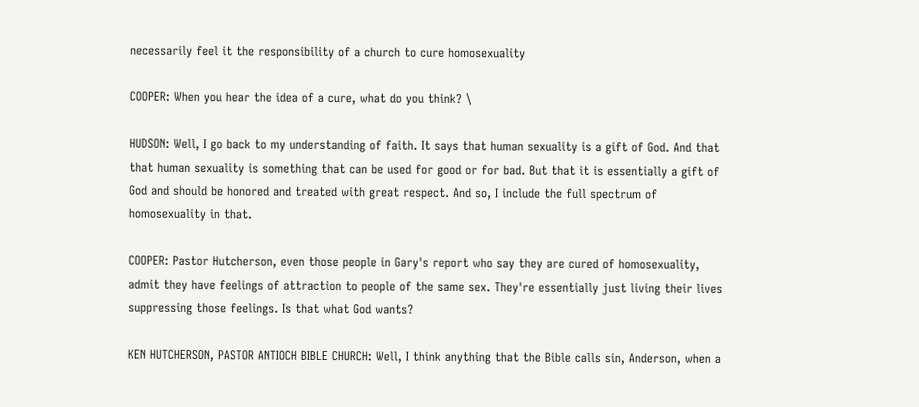necessarily feel it the responsibility of a church to cure homosexuality

COOPER: When you hear the idea of a cure, what do you think? \

HUDSON: Well, I go back to my understanding of faith. It says that human sexuality is a gift of God. And that that human sexuality is something that can be used for good or for bad. But that it is essentially a gift of God and should be honored and treated with great respect. And so, I include the full spectrum of homosexuality in that.

COOPER: Pastor Hutcherson, even those people in Gary's report who say they are cured of homosexuality, admit they have feelings of attraction to people of the same sex. They're essentially just living their lives suppressing those feelings. Is that what God wants?

KEN HUTCHERSON, PASTOR ANTIOCH BIBLE CHURCH: Well, I think anything that the Bible calls sin, Anderson, when a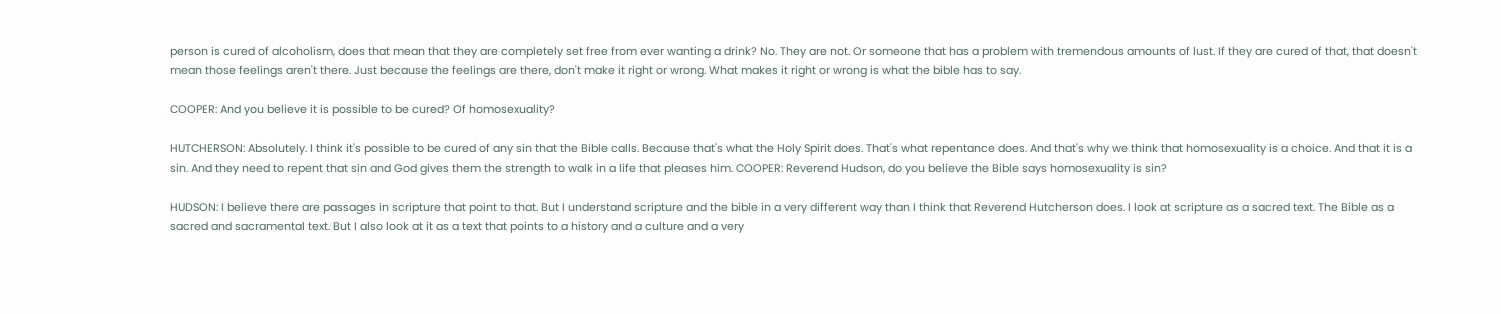person is cured of alcoholism, does that mean that they are completely set free from ever wanting a drink? No. They are not. Or someone that has a problem with tremendous amounts of lust. If they are cured of that, that doesn't mean those feelings aren't there. Just because the feelings are there, don't make it right or wrong. What makes it right or wrong is what the bible has to say.

COOPER: And you believe it is possible to be cured? Of homosexuality?

HUTCHERSON: Absolutely. I think it's possible to be cured of any sin that the Bible calls. Because that's what the Holy Spirit does. That's what repentance does. And that's why we think that homosexuality is a choice. And that it is a sin. And they need to repent that sin and God gives them the strength to walk in a life that pleases him. COOPER: Reverend Hudson, do you believe the Bible says homosexuality is sin?

HUDSON: I believe there are passages in scripture that point to that. But I understand scripture and the bible in a very different way than I think that Reverend Hutcherson does. I look at scripture as a sacred text. The Bible as a sacred and sacramental text. But I also look at it as a text that points to a history and a culture and a very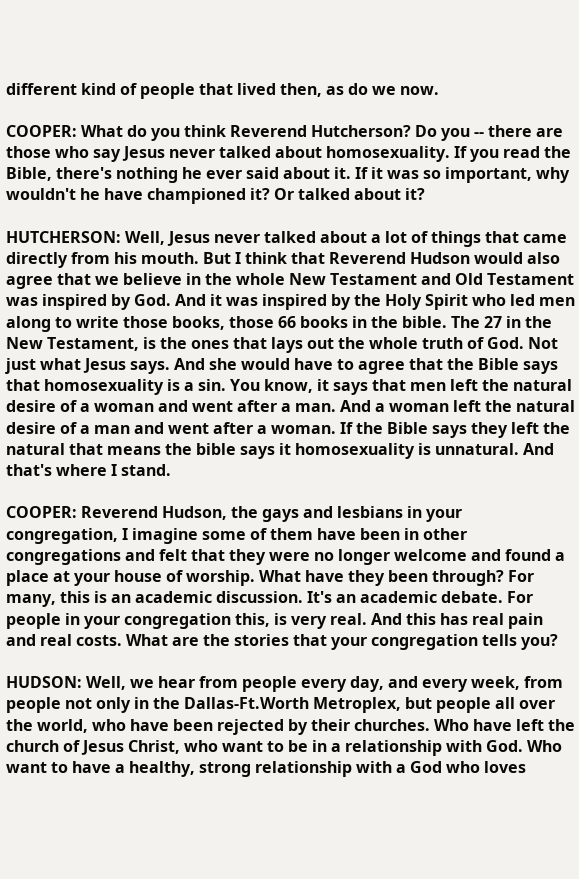different kind of people that lived then, as do we now.

COOPER: What do you think Reverend Hutcherson? Do you -- there are those who say Jesus never talked about homosexuality. If you read the Bible, there's nothing he ever said about it. If it was so important, why wouldn't he have championed it? Or talked about it?

HUTCHERSON: Well, Jesus never talked about a lot of things that came directly from his mouth. But I think that Reverend Hudson would also agree that we believe in the whole New Testament and Old Testament was inspired by God. And it was inspired by the Holy Spirit who led men along to write those books, those 66 books in the bible. The 27 in the New Testament, is the ones that lays out the whole truth of God. Not just what Jesus says. And she would have to agree that the Bible says that homosexuality is a sin. You know, it says that men left the natural desire of a woman and went after a man. And a woman left the natural desire of a man and went after a woman. If the Bible says they left the natural that means the bible says it homosexuality is unnatural. And that's where I stand.

COOPER: Reverend Hudson, the gays and lesbians in your congregation, I imagine some of them have been in other congregations and felt that they were no longer welcome and found a place at your house of worship. What have they been through? For many, this is an academic discussion. It's an academic debate. For people in your congregation this, is very real. And this has real pain and real costs. What are the stories that your congregation tells you?

HUDSON: Well, we hear from people every day, and every week, from people not only in the Dallas-Ft.Worth Metroplex, but people all over the world, who have been rejected by their churches. Who have left the church of Jesus Christ, who want to be in a relationship with God. Who want to have a healthy, strong relationship with a God who loves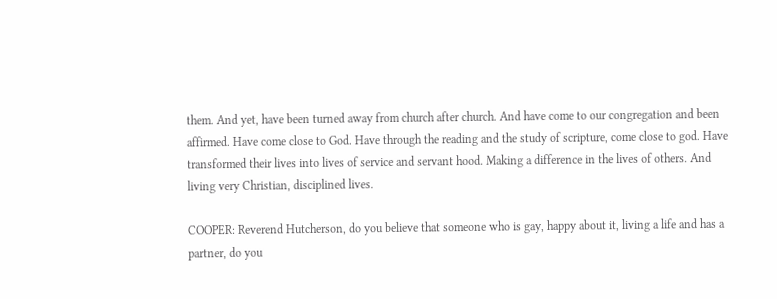them. And yet, have been turned away from church after church. And have come to our congregation and been affirmed. Have come close to God. Have through the reading and the study of scripture, come close to god. Have transformed their lives into lives of service and servant hood. Making a difference in the lives of others. And living very Christian, disciplined lives.

COOPER: Reverend Hutcherson, do you believe that someone who is gay, happy about it, living a life and has a partner, do you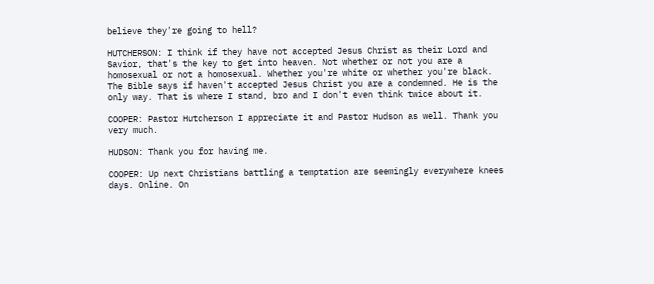believe they're going to hell?

HUTCHERSON: I think if they have not accepted Jesus Christ as their Lord and Savior, that's the key to get into heaven. Not whether or not you are a homosexual or not a homosexual. Whether you're white or whether you're black. The Bible says if haven't accepted Jesus Christ you are a condemned. He is the only way. That is where I stand, bro and I don't even think twice about it.

COOPER: Pastor Hutcherson I appreciate it and Pastor Hudson as well. Thank you very much.

HUDSON: Thank you for having me.

COOPER: Up next Christians battling a temptation are seemingly everywhere knees days. Online. On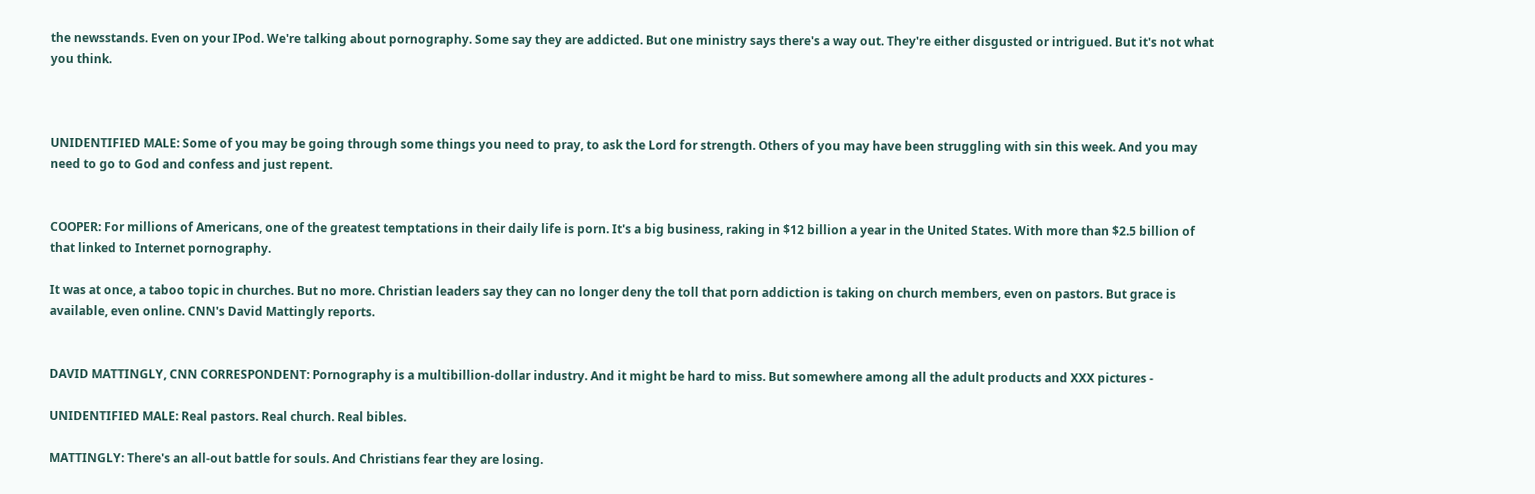the newsstands. Even on your IPod. We're talking about pornography. Some say they are addicted. But one ministry says there's a way out. They're either disgusted or intrigued. But it's not what you think.



UNIDENTIFIED MALE: Some of you may be going through some things you need to pray, to ask the Lord for strength. Others of you may have been struggling with sin this week. And you may need to go to God and confess and just repent.


COOPER: For millions of Americans, one of the greatest temptations in their daily life is porn. It's a big business, raking in $12 billion a year in the United States. With more than $2.5 billion of that linked to Internet pornography.

It was at once, a taboo topic in churches. But no more. Christian leaders say they can no longer deny the toll that porn addiction is taking on church members, even on pastors. But grace is available, even online. CNN's David Mattingly reports.


DAVID MATTINGLY, CNN CORRESPONDENT: Pornography is a multibillion-dollar industry. And it might be hard to miss. But somewhere among all the adult products and XXX pictures -

UNIDENTIFIED MALE: Real pastors. Real church. Real bibles.

MATTINGLY: There's an all-out battle for souls. And Christians fear they are losing.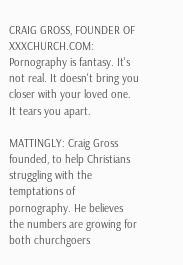CRAIG GROSS, FOUNDER OF XXXCHURCH.COM: Pornography is fantasy. It's not real. It doesn't bring you closer with your loved one. It tears you apart.

MATTINGLY: Craig Gross founded, to help Christians struggling with the temptations of pornography. He believes the numbers are growing for both churchgoers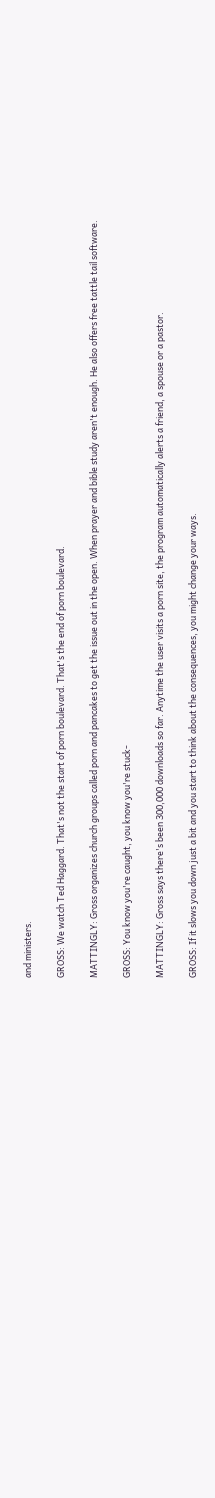and ministers.

GROSS: We watch Ted Haggard. That's not the start of porn boulevard. That's the end of porn boulevard.

MATTINGLY: Gross organizes church groups called porn and pancakes to get the issue out in the open. When prayer and bible study aren't enough. He also offers free tattle tail software.

GROSS: You know you're caught, you know you're stuck-

MATTINGLY: Gross says there's been 300,000 downloads so far. Anytime the user visits a porn site, the program automatically alerts a friend, a spouse or a pastor.

GROSS: If it slows you down just a bit and you start to think about the consequences, you might change your ways.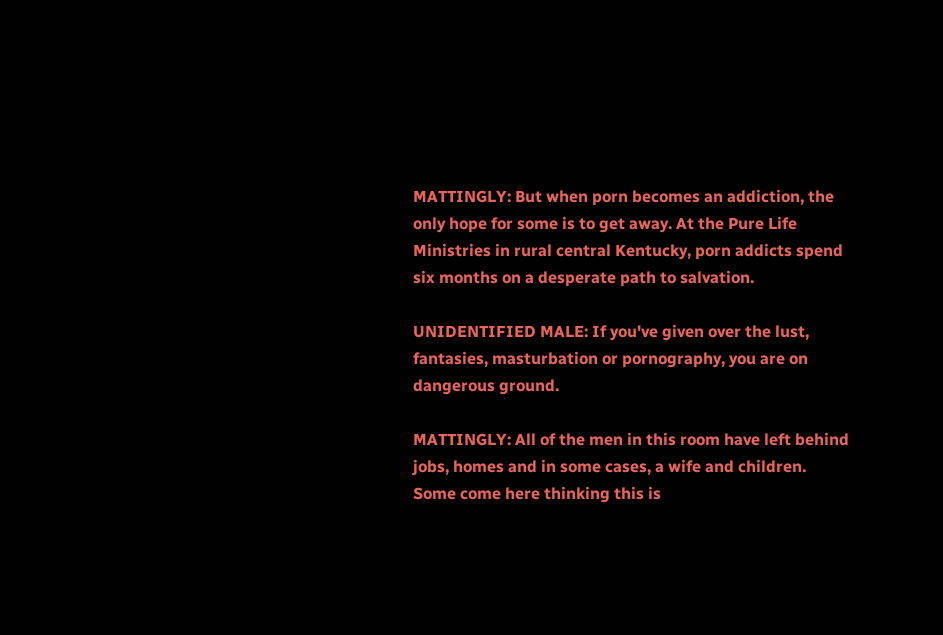MATTINGLY: But when porn becomes an addiction, the only hope for some is to get away. At the Pure Life Ministries in rural central Kentucky, porn addicts spend six months on a desperate path to salvation.

UNIDENTIFIED MALE: If you've given over the lust, fantasies, masturbation or pornography, you are on dangerous ground.

MATTINGLY: All of the men in this room have left behind jobs, homes and in some cases, a wife and children. Some come here thinking this is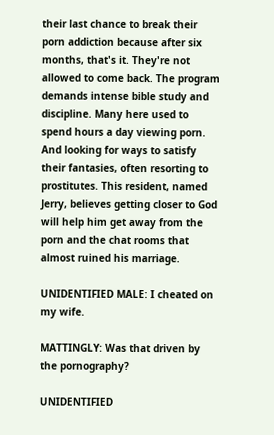their last chance to break their porn addiction because after six months, that's it. They're not allowed to come back. The program demands intense bible study and discipline. Many here used to spend hours a day viewing porn. And looking for ways to satisfy their fantasies, often resorting to prostitutes. This resident, named Jerry, believes getting closer to God will help him get away from the porn and the chat rooms that almost ruined his marriage.

UNIDENTIFIED MALE: I cheated on my wife.

MATTINGLY: Was that driven by the pornography?

UNIDENTIFIED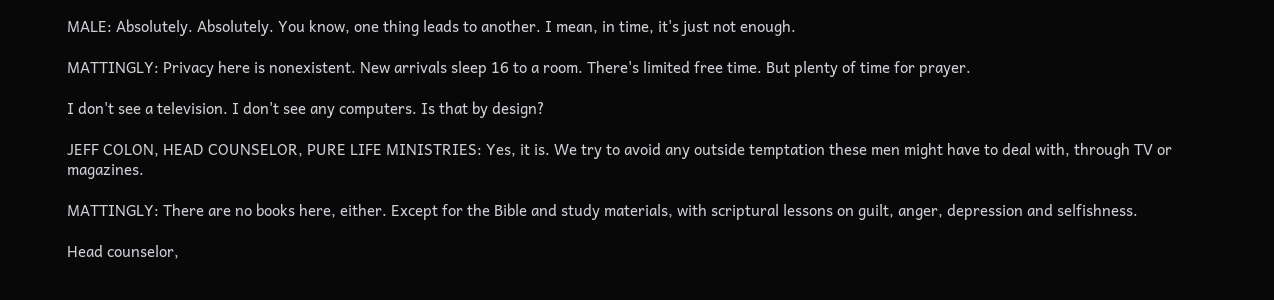MALE: Absolutely. Absolutely. You know, one thing leads to another. I mean, in time, it's just not enough.

MATTINGLY: Privacy here is nonexistent. New arrivals sleep 16 to a room. There's limited free time. But plenty of time for prayer.

I don't see a television. I don't see any computers. Is that by design?

JEFF COLON, HEAD COUNSELOR, PURE LIFE MINISTRIES: Yes, it is. We try to avoid any outside temptation these men might have to deal with, through TV or magazines.

MATTINGLY: There are no books here, either. Except for the Bible and study materials, with scriptural lessons on guilt, anger, depression and selfishness.

Head counselor,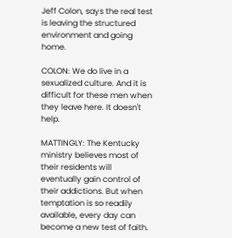Jeff Colon, says the real test is leaving the structured environment and going home.

COLON: We do live in a sexualized culture. And it is difficult for these men when they leave here. It doesn't help.

MATTINGLY: The Kentucky ministry believes most of their residents will eventually gain control of their addictions. But when temptation is so readily available, every day can become a new test of faith.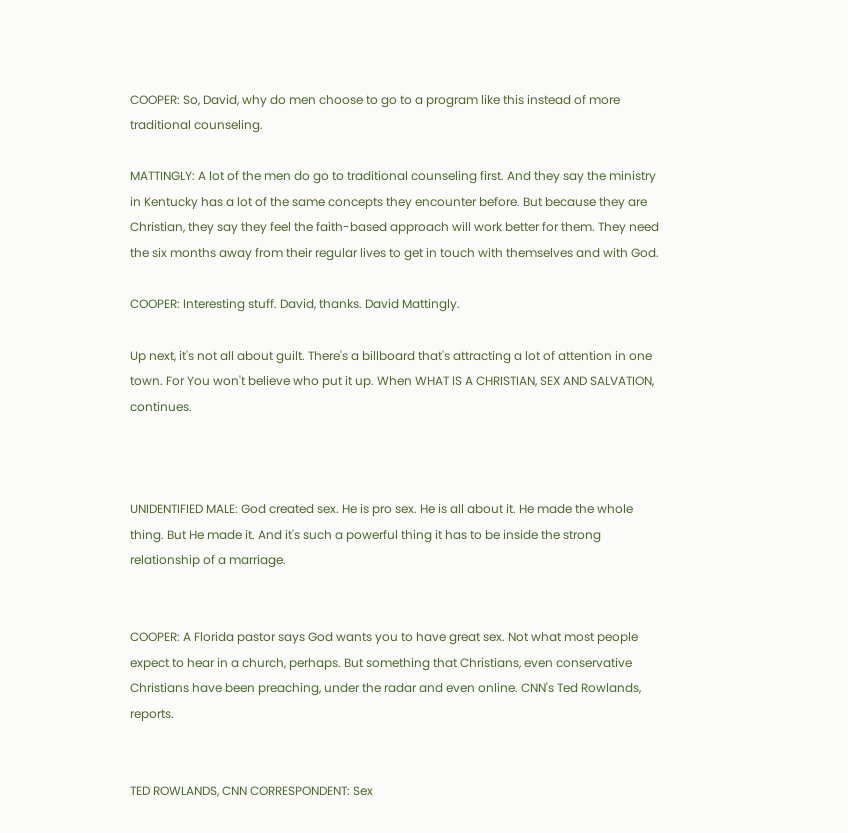COOPER: So, David, why do men choose to go to a program like this instead of more traditional counseling.

MATTINGLY: A lot of the men do go to traditional counseling first. And they say the ministry in Kentucky has a lot of the same concepts they encounter before. But because they are Christian, they say they feel the faith-based approach will work better for them. They need the six months away from their regular lives to get in touch with themselves and with God.

COOPER: Interesting stuff. David, thanks. David Mattingly.

Up next, it's not all about guilt. There's a billboard that's attracting a lot of attention in one town. For You won't believe who put it up. When WHAT IS A CHRISTIAN, SEX AND SALVATION, continues.



UNIDENTIFIED MALE: God created sex. He is pro sex. He is all about it. He made the whole thing. But He made it. And it's such a powerful thing it has to be inside the strong relationship of a marriage.


COOPER: A Florida pastor says God wants you to have great sex. Not what most people expect to hear in a church, perhaps. But something that Christians, even conservative Christians have been preaching, under the radar and even online. CNN's Ted Rowlands, reports.


TED ROWLANDS, CNN CORRESPONDENT: Sex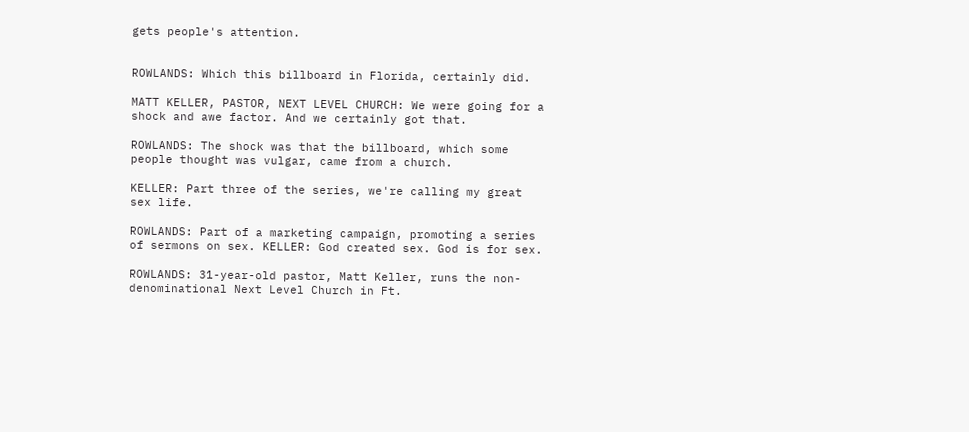gets people's attention.


ROWLANDS: Which this billboard in Florida, certainly did.

MATT KELLER, PASTOR, NEXT LEVEL CHURCH: We were going for a shock and awe factor. And we certainly got that.

ROWLANDS: The shock was that the billboard, which some people thought was vulgar, came from a church.

KELLER: Part three of the series, we're calling my great sex life.

ROWLANDS: Part of a marketing campaign, promoting a series of sermons on sex. KELLER: God created sex. God is for sex.

ROWLANDS: 31-year-old pastor, Matt Keller, runs the non- denominational Next Level Church in Ft.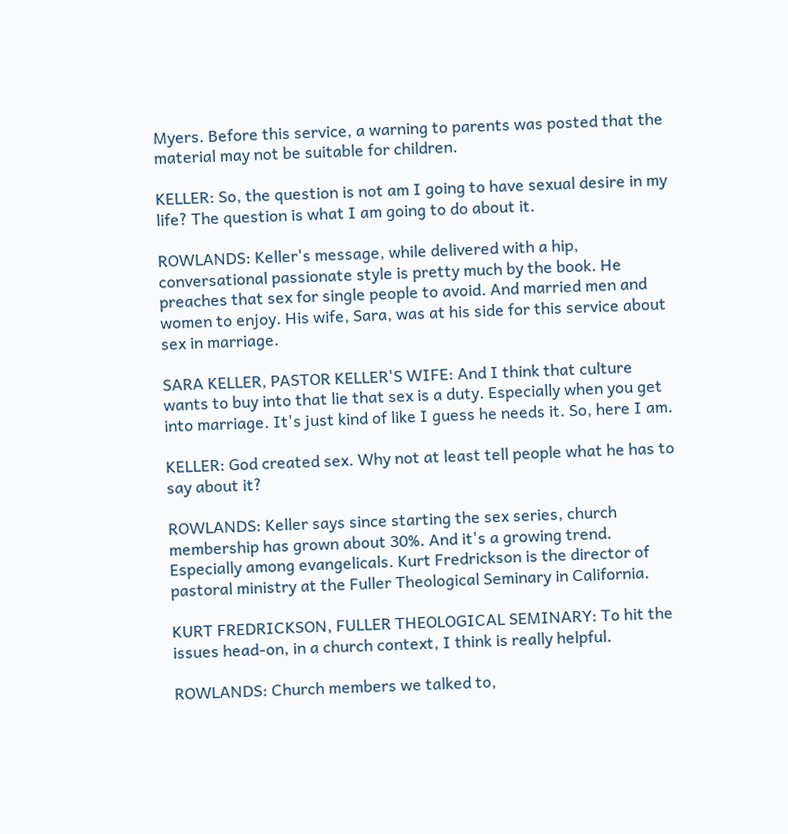Myers. Before this service, a warning to parents was posted that the material may not be suitable for children.

KELLER: So, the question is not am I going to have sexual desire in my life? The question is what I am going to do about it.

ROWLANDS: Keller's message, while delivered with a hip, conversational passionate style is pretty much by the book. He preaches that sex for single people to avoid. And married men and women to enjoy. His wife, Sara, was at his side for this service about sex in marriage.

SARA KELLER, PASTOR KELLER'S WIFE: And I think that culture wants to buy into that lie that sex is a duty. Especially when you get into marriage. It's just kind of like I guess he needs it. So, here I am.

KELLER: God created sex. Why not at least tell people what he has to say about it?

ROWLANDS: Keller says since starting the sex series, church membership has grown about 30%. And it's a growing trend. Especially among evangelicals. Kurt Fredrickson is the director of pastoral ministry at the Fuller Theological Seminary in California.

KURT FREDRICKSON, FULLER THEOLOGICAL SEMINARY: To hit the issues head-on, in a church context, I think is really helpful.

ROWLANDS: Church members we talked to,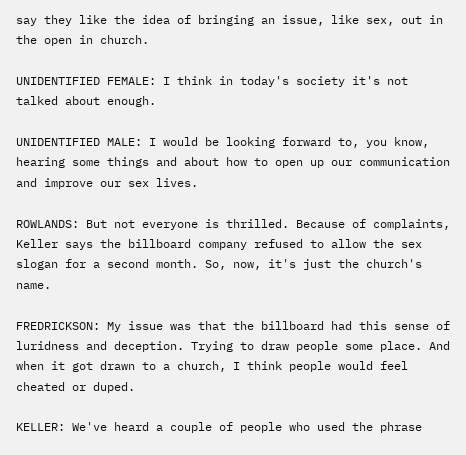say they like the idea of bringing an issue, like sex, out in the open in church.

UNIDENTIFIED FEMALE: I think in today's society it's not talked about enough.

UNIDENTIFIED MALE: I would be looking forward to, you know, hearing some things and about how to open up our communication and improve our sex lives.

ROWLANDS: But not everyone is thrilled. Because of complaints, Keller says the billboard company refused to allow the sex slogan for a second month. So, now, it's just the church's name.

FREDRICKSON: My issue was that the billboard had this sense of luridness and deception. Trying to draw people some place. And when it got drawn to a church, I think people would feel cheated or duped.

KELLER: We've heard a couple of people who used the phrase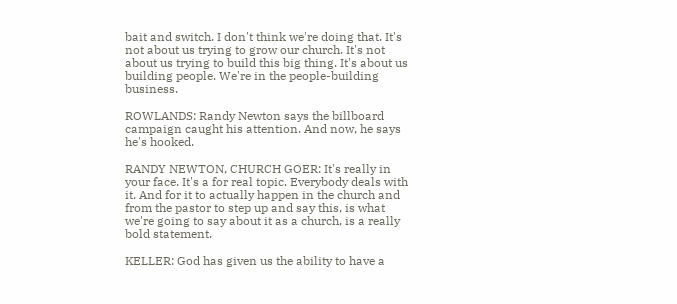bait and switch. I don't think we're doing that. It's not about us trying to grow our church. It's not about us trying to build this big thing. It's about us building people. We're in the people-building business.

ROWLANDS: Randy Newton says the billboard campaign caught his attention. And now, he says he's hooked.

RANDY NEWTON, CHURCH GOER: It's really in your face. It's a for real topic. Everybody deals with it. And for it to actually happen in the church and from the pastor to step up and say this, is what we're going to say about it as a church, is a really bold statement.

KELLER: God has given us the ability to have a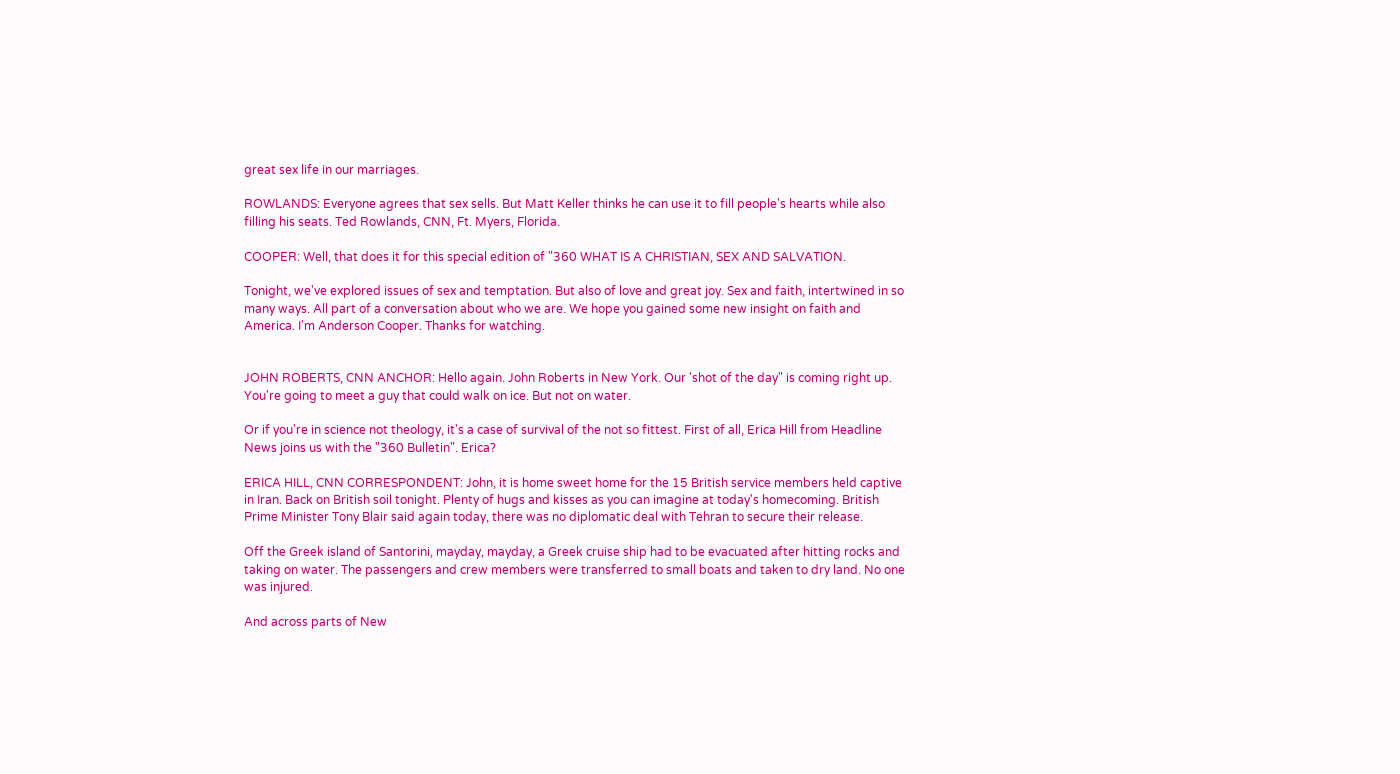great sex life in our marriages.

ROWLANDS: Everyone agrees that sex sells. But Matt Keller thinks he can use it to fill people's hearts while also filling his seats. Ted Rowlands, CNN, Ft. Myers, Florida.

COOPER: Well, that does it for this special edition of "360 WHAT IS A CHRISTIAN, SEX AND SALVATION.

Tonight, we've explored issues of sex and temptation. But also of love and great joy. Sex and faith, intertwined in so many ways. All part of a conversation about who we are. We hope you gained some new insight on faith and America. I'm Anderson Cooper. Thanks for watching.


JOHN ROBERTS, CNN ANCHOR: Hello again. John Roberts in New York. Our 'shot of the day" is coming right up. You're going to meet a guy that could walk on ice. But not on water.

Or if you're in science not theology, it's a case of survival of the not so fittest. First of all, Erica Hill from Headline News joins us with the "360 Bulletin". Erica?

ERICA HILL, CNN CORRESPONDENT: John, it is home sweet home for the 15 British service members held captive in Iran. Back on British soil tonight. Plenty of hugs and kisses as you can imagine at today's homecoming. British Prime Minister Tony Blair said again today, there was no diplomatic deal with Tehran to secure their release.

Off the Greek island of Santorini, mayday, mayday, a Greek cruise ship had to be evacuated after hitting rocks and taking on water. The passengers and crew members were transferred to small boats and taken to dry land. No one was injured.

And across parts of New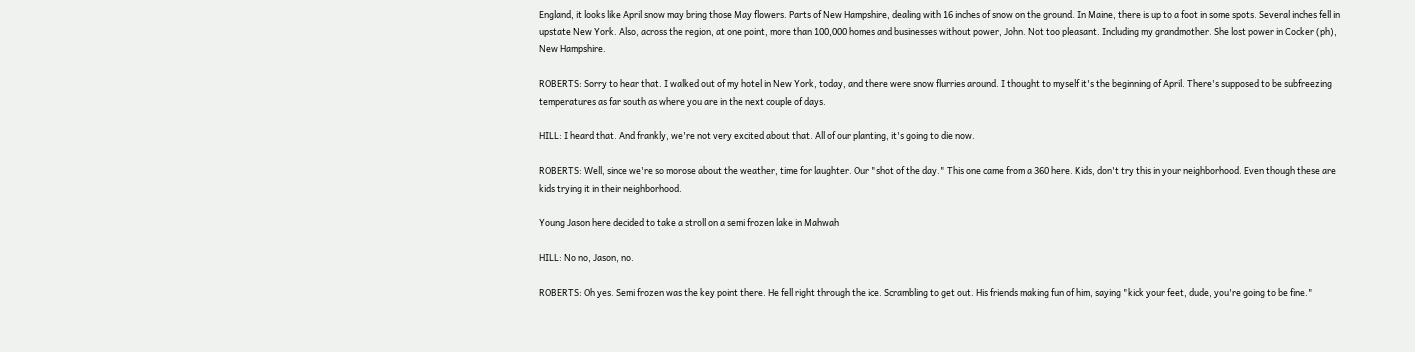England, it looks like April snow may bring those May flowers. Parts of New Hampshire, dealing with 16 inches of snow on the ground. In Maine, there is up to a foot in some spots. Several inches fell in upstate New York. Also, across the region, at one point, more than 100,000 homes and businesses without power, John. Not too pleasant. Including my grandmother. She lost power in Cocker (ph), New Hampshire.

ROBERTS: Sorry to hear that. I walked out of my hotel in New York, today, and there were snow flurries around. I thought to myself it's the beginning of April. There's supposed to be subfreezing temperatures as far south as where you are in the next couple of days.

HILL: I heard that. And frankly, we're not very excited about that. All of our planting, it's going to die now.

ROBERTS: Well, since we're so morose about the weather, time for laughter. Our "shot of the day." This one came from a 360 here. Kids, don't try this in your neighborhood. Even though these are kids trying it in their neighborhood.

Young Jason here decided to take a stroll on a semi frozen lake in Mahwah

HILL: No no, Jason, no.

ROBERTS: Oh yes. Semi frozen was the key point there. He fell right through the ice. Scrambling to get out. His friends making fun of him, saying "kick your feet, dude, you're going to be fine."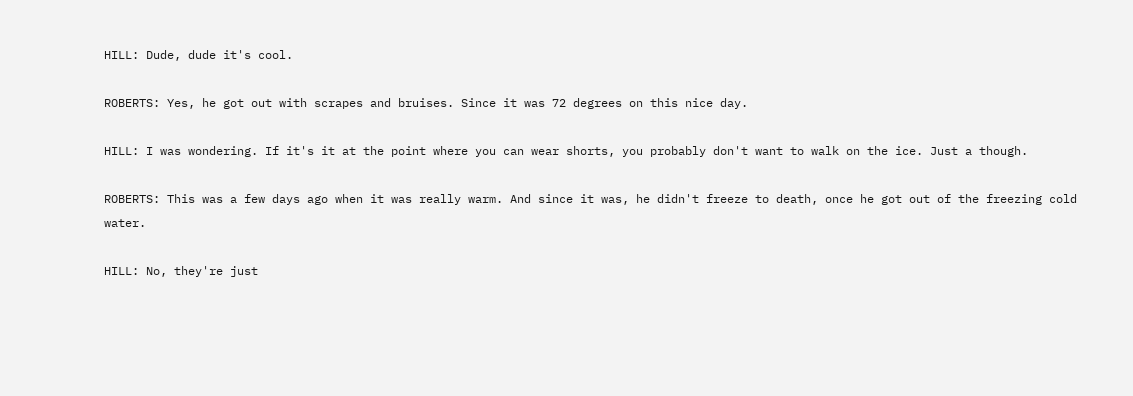HILL: Dude, dude it's cool.

ROBERTS: Yes, he got out with scrapes and bruises. Since it was 72 degrees on this nice day.

HILL: I was wondering. If it's it at the point where you can wear shorts, you probably don't want to walk on the ice. Just a though.

ROBERTS: This was a few days ago when it was really warm. And since it was, he didn't freeze to death, once he got out of the freezing cold water.

HILL: No, they're just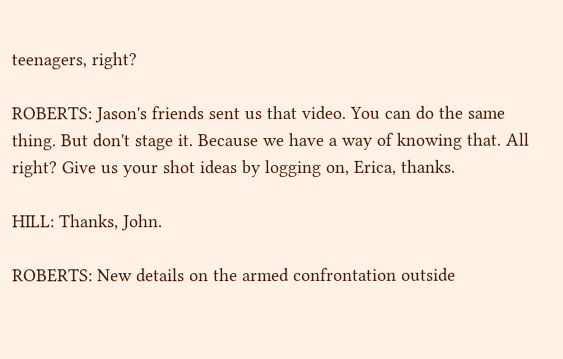teenagers, right?

ROBERTS: Jason's friends sent us that video. You can do the same thing. But don't stage it. Because we have a way of knowing that. All right? Give us your shot ideas by logging on, Erica, thanks.

HILL: Thanks, John.

ROBERTS: New details on the armed confrontation outside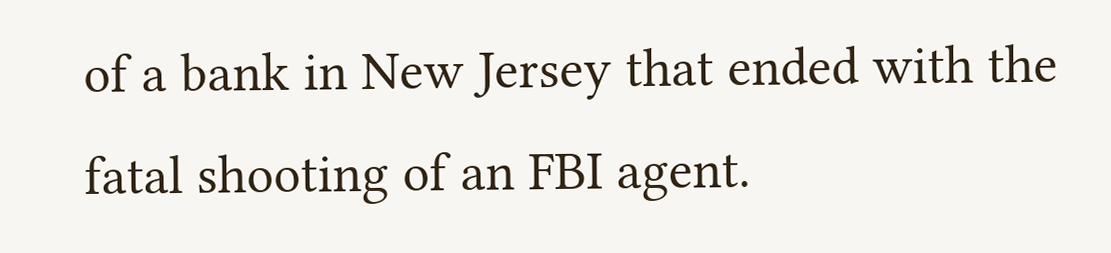of a bank in New Jersey that ended with the fatal shooting of an FBI agent.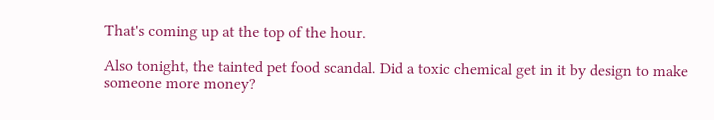That's coming up at the top of the hour.

Also tonight, the tainted pet food scandal. Did a toxic chemical get in it by design to make someone more money?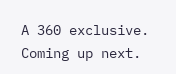A 360 exclusive. Coming up next.